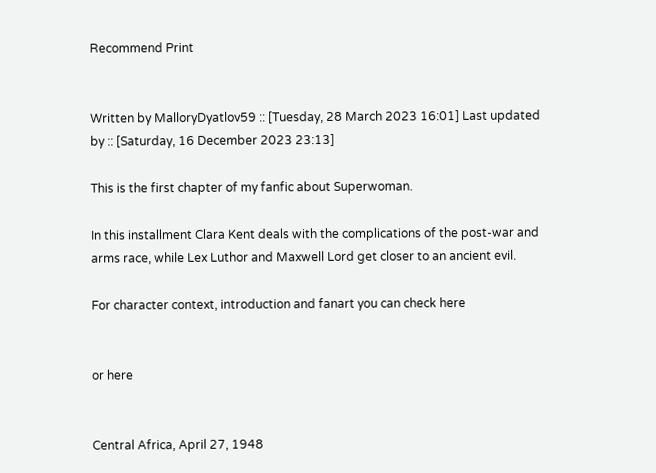Recommend Print


Written by MalloryDyatlov59 :: [Tuesday, 28 March 2023 16:01] Last updated by :: [Saturday, 16 December 2023 23:13]

This is the first chapter of my fanfic about Superwoman.

In this installment Clara Kent deals with the complications of the post-war and arms race, while Lex Luthor and Maxwell Lord get closer to an ancient evil.

For character context, introduction and fanart you can check here


or here


Central Africa, April 27, 1948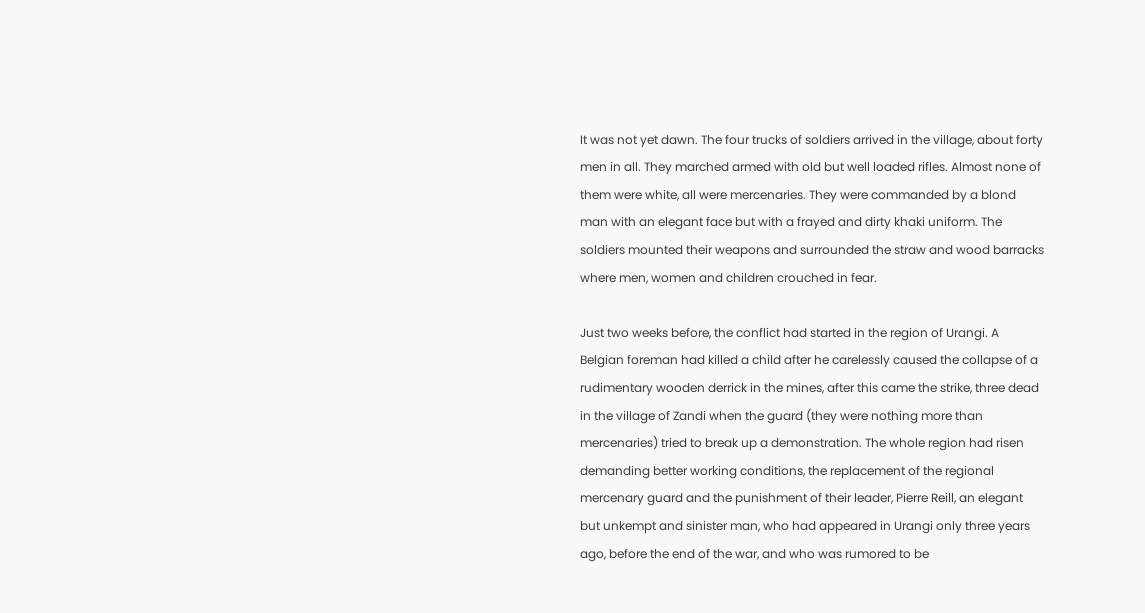It was not yet dawn. The four trucks of soldiers arrived in the village, about forty men in all. They marched armed with old but well loaded rifles. Almost none of them were white, all were mercenaries. They were commanded by a blond man with an elegant face but with a frayed and dirty khaki uniform. The soldiers mounted their weapons and surrounded the straw and wood barracks where men, women and children crouched in fear.

Just two weeks before, the conflict had started in the region of Urangi. A Belgian foreman had killed a child after he carelessly caused the collapse of a rudimentary wooden derrick in the mines, after this came the strike, three dead in the village of Zandi when the guard (they were nothing more than mercenaries) tried to break up a demonstration. The whole region had risen demanding better working conditions, the replacement of the regional mercenary guard and the punishment of their leader, Pierre Reill, an elegant but unkempt and sinister man, who had appeared in Urangi only three years ago, before the end of the war, and who was rumored to be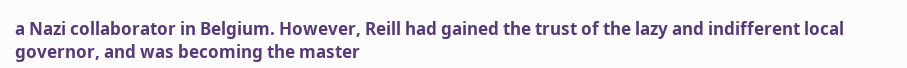a Nazi collaborator in Belgium. However, Reill had gained the trust of the lazy and indifferent local governor, and was becoming the master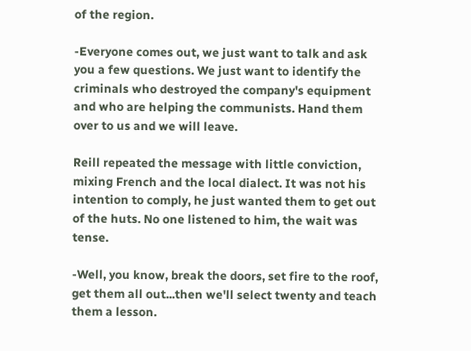of the region.

-Everyone comes out, we just want to talk and ask you a few questions. We just want to identify the criminals who destroyed the company's equipment and who are helping the communists. Hand them over to us and we will leave.

Reill repeated the message with little conviction, mixing French and the local dialect. It was not his intention to comply, he just wanted them to get out of the huts. No one listened to him, the wait was tense.

-Well, you know, break the doors, set fire to the roof, get them all out...then we'll select twenty and teach them a lesson.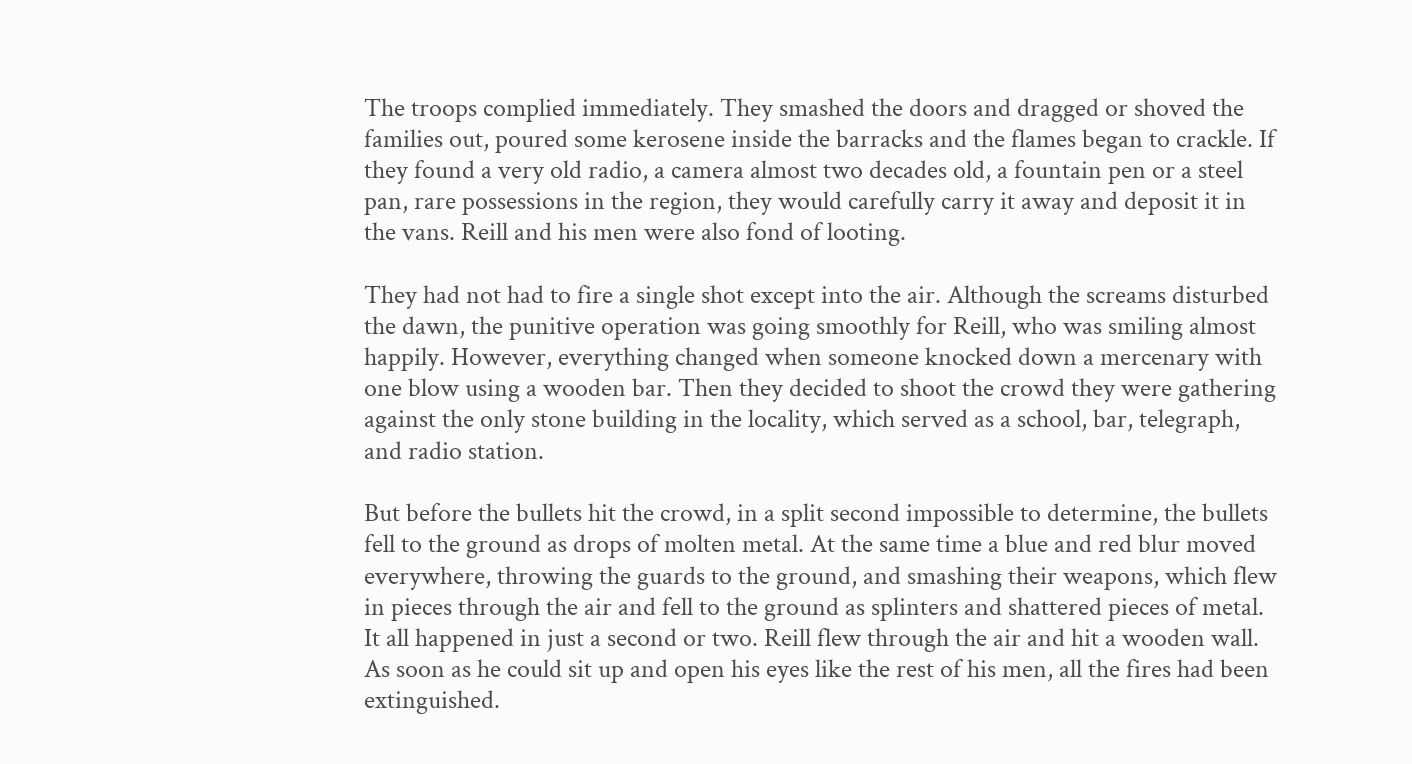The troops complied immediately. They smashed the doors and dragged or shoved the families out, poured some kerosene inside the barracks and the flames began to crackle. If they found a very old radio, a camera almost two decades old, a fountain pen or a steel pan, rare possessions in the region, they would carefully carry it away and deposit it in the vans. Reill and his men were also fond of looting.

They had not had to fire a single shot except into the air. Although the screams disturbed the dawn, the punitive operation was going smoothly for Reill, who was smiling almost happily. However, everything changed when someone knocked down a mercenary with one blow using a wooden bar. Then they decided to shoot the crowd they were gathering against the only stone building in the locality, which served as a school, bar, telegraph, and radio station.

But before the bullets hit the crowd, in a split second impossible to determine, the bullets fell to the ground as drops of molten metal. At the same time a blue and red blur moved everywhere, throwing the guards to the ground, and smashing their weapons, which flew in pieces through the air and fell to the ground as splinters and shattered pieces of metal. It all happened in just a second or two. Reill flew through the air and hit a wooden wall. As soon as he could sit up and open his eyes like the rest of his men, all the fires had been extinguished.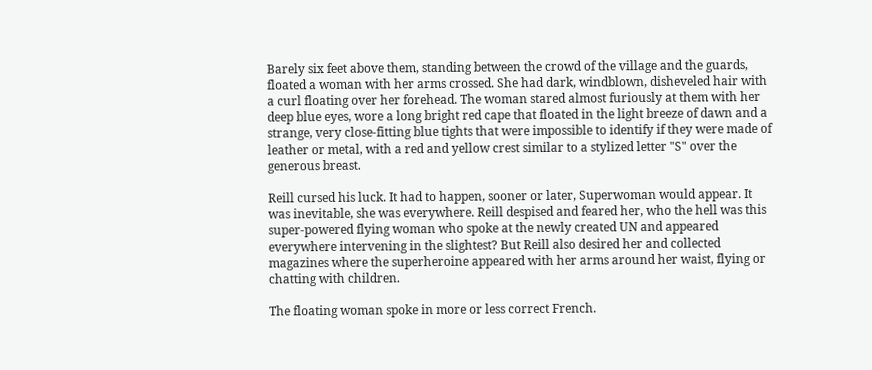Barely six feet above them, standing between the crowd of the village and the guards, floated a woman with her arms crossed. She had dark, windblown, disheveled hair with a curl floating over her forehead. The woman stared almost furiously at them with her deep blue eyes, wore a long bright red cape that floated in the light breeze of dawn and a strange, very close-fitting blue tights that were impossible to identify if they were made of leather or metal, with a red and yellow crest similar to a stylized letter "S" over the generous breast.

Reill cursed his luck. It had to happen, sooner or later, Superwoman would appear. It was inevitable, she was everywhere. Reill despised and feared her, who the hell was this super-powered flying woman who spoke at the newly created UN and appeared everywhere intervening in the slightest? But Reill also desired her and collected magazines where the superheroine appeared with her arms around her waist, flying or chatting with children.

The floating woman spoke in more or less correct French.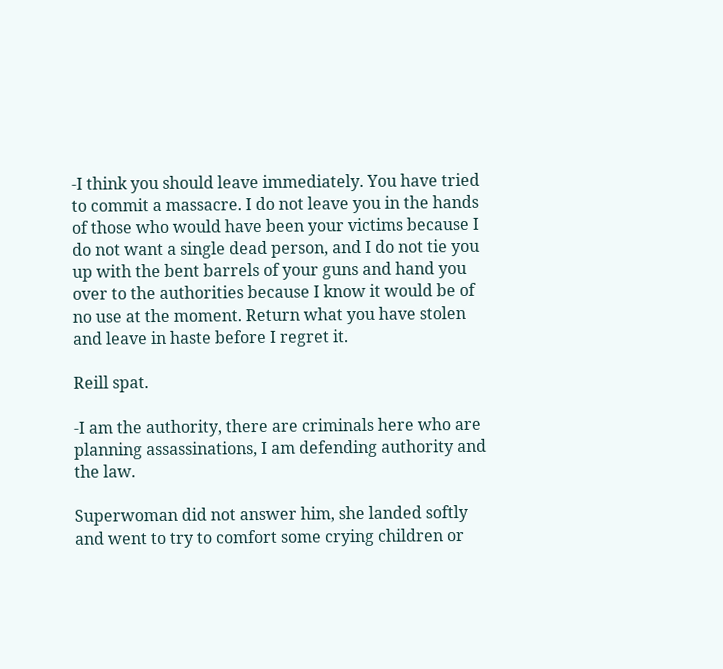-I think you should leave immediately. You have tried to commit a massacre. I do not leave you in the hands of those who would have been your victims because I do not want a single dead person, and I do not tie you up with the bent barrels of your guns and hand you over to the authorities because I know it would be of no use at the moment. Return what you have stolen and leave in haste before I regret it.

Reill spat.

-I am the authority, there are criminals here who are planning assassinations, I am defending authority and the law.

Superwoman did not answer him, she landed softly and went to try to comfort some crying children or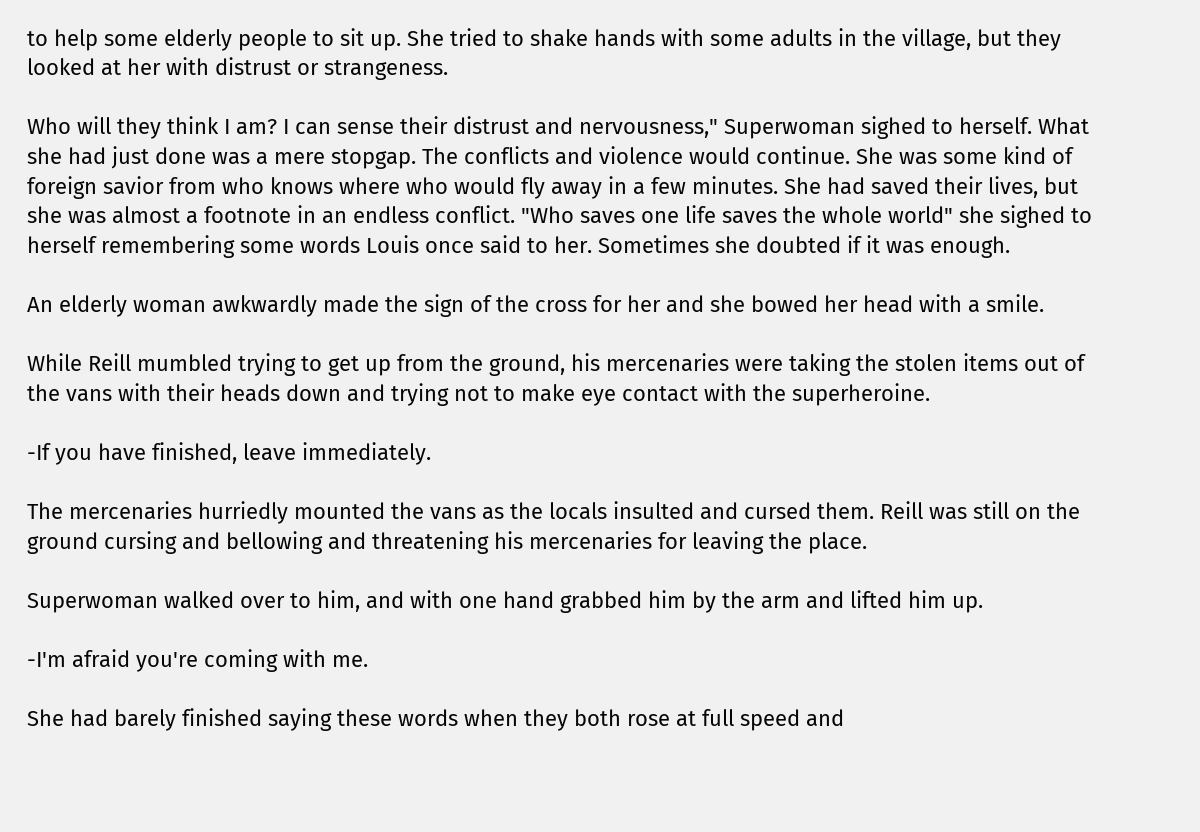to help some elderly people to sit up. She tried to shake hands with some adults in the village, but they looked at her with distrust or strangeness.

Who will they think I am? I can sense their distrust and nervousness," Superwoman sighed to herself. What she had just done was a mere stopgap. The conflicts and violence would continue. She was some kind of foreign savior from who knows where who would fly away in a few minutes. She had saved their lives, but she was almost a footnote in an endless conflict. "Who saves one life saves the whole world" she sighed to herself remembering some words Louis once said to her. Sometimes she doubted if it was enough.

An elderly woman awkwardly made the sign of the cross for her and she bowed her head with a smile.

While Reill mumbled trying to get up from the ground, his mercenaries were taking the stolen items out of the vans with their heads down and trying not to make eye contact with the superheroine.

-If you have finished, leave immediately.

The mercenaries hurriedly mounted the vans as the locals insulted and cursed them. Reill was still on the ground cursing and bellowing and threatening his mercenaries for leaving the place.

Superwoman walked over to him, and with one hand grabbed him by the arm and lifted him up.

-I'm afraid you're coming with me.

She had barely finished saying these words when they both rose at full speed and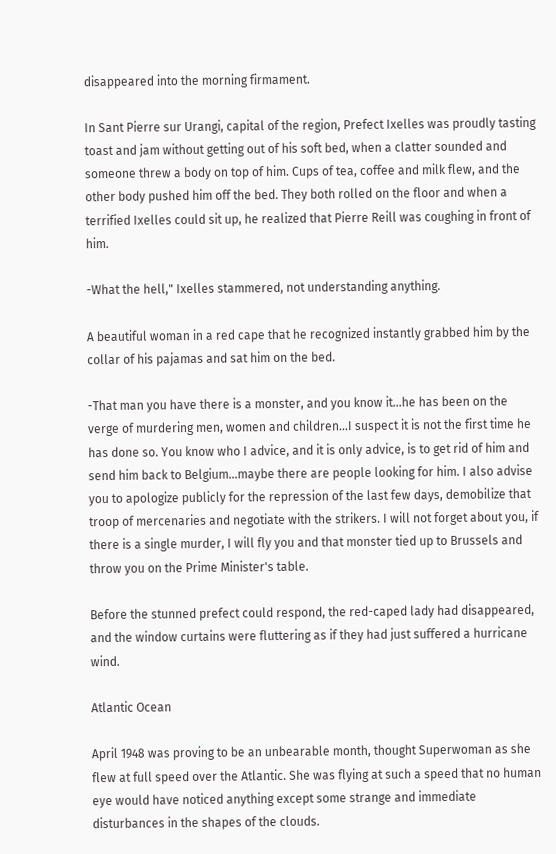disappeared into the morning firmament.

In Sant Pierre sur Urangi, capital of the region, Prefect Ixelles was proudly tasting toast and jam without getting out of his soft bed, when a clatter sounded and someone threw a body on top of him. Cups of tea, coffee and milk flew, and the other body pushed him off the bed. They both rolled on the floor and when a terrified Ixelles could sit up, he realized that Pierre Reill was coughing in front of him.

-What the hell," Ixelles stammered, not understanding anything.

A beautiful woman in a red cape that he recognized instantly grabbed him by the collar of his pajamas and sat him on the bed.

-That man you have there is a monster, and you know it...he has been on the verge of murdering men, women and children...I suspect it is not the first time he has done so. You know who I advice, and it is only advice, is to get rid of him and send him back to Belgium...maybe there are people looking for him. I also advise you to apologize publicly for the repression of the last few days, demobilize that troop of mercenaries and negotiate with the strikers. I will not forget about you, if there is a single murder, I will fly you and that monster tied up to Brussels and throw you on the Prime Minister's table.

Before the stunned prefect could respond, the red-caped lady had disappeared, and the window curtains were fluttering as if they had just suffered a hurricane wind.

Atlantic Ocean

April 1948 was proving to be an unbearable month, thought Superwoman as she flew at full speed over the Atlantic. She was flying at such a speed that no human eye would have noticed anything except some strange and immediate disturbances in the shapes of the clouds.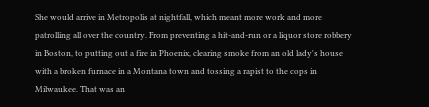She would arrive in Metropolis at nightfall, which meant more work and more patrolling all over the country. From preventing a hit-and-run or a liquor store robbery in Boston, to putting out a fire in Phoenix, clearing smoke from an old lady's house with a broken furnace in a Montana town and tossing a rapist to the cops in Milwaukee. That was an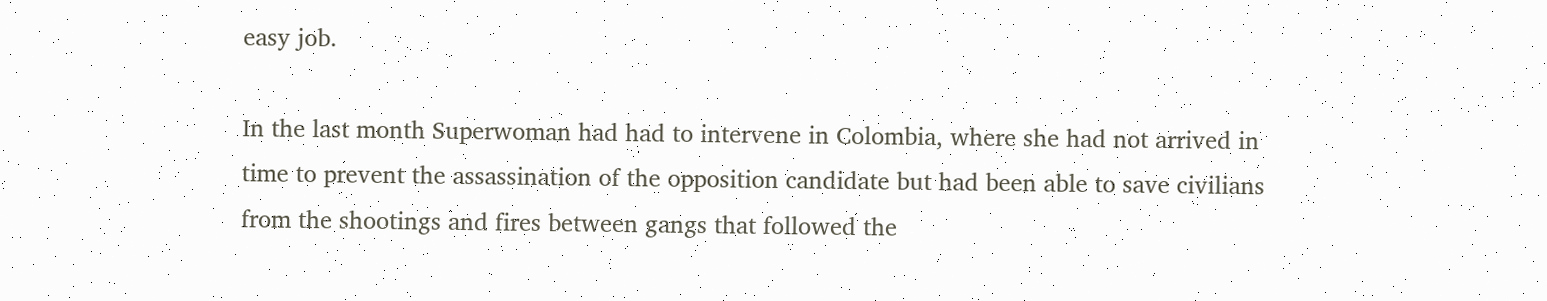easy job.

In the last month Superwoman had had to intervene in Colombia, where she had not arrived in time to prevent the assassination of the opposition candidate but had been able to save civilians from the shootings and fires between gangs that followed the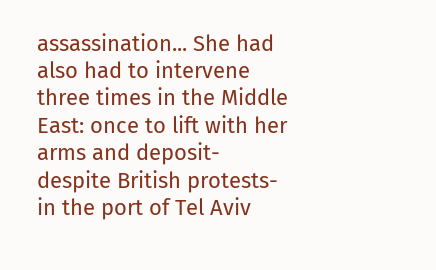assassination... She had also had to intervene three times in the Middle East: once to lift with her arms and deposit-despite British protests-in the port of Tel Aviv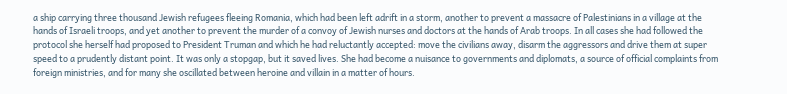a ship carrying three thousand Jewish refugees fleeing Romania, which had been left adrift in a storm, another to prevent a massacre of Palestinians in a village at the hands of Israeli troops, and yet another to prevent the murder of a convoy of Jewish nurses and doctors at the hands of Arab troops. In all cases she had followed the protocol she herself had proposed to President Truman and which he had reluctantly accepted: move the civilians away, disarm the aggressors and drive them at super speed to a prudently distant point. It was only a stopgap, but it saved lives. She had become a nuisance to governments and diplomats, a source of official complaints from foreign ministries, and for many she oscillated between heroine and villain in a matter of hours.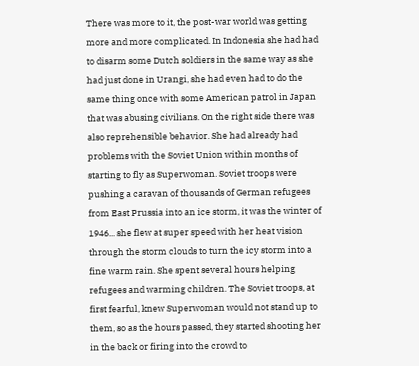There was more to it, the post-war world was getting more and more complicated. In Indonesia she had had to disarm some Dutch soldiers in the same way as she had just done in Urangi, she had even had to do the same thing once with some American patrol in Japan that was abusing civilians. On the right side there was also reprehensible behavior. She had already had problems with the Soviet Union within months of starting to fly as Superwoman. Soviet troops were pushing a caravan of thousands of German refugees from East Prussia into an ice storm, it was the winter of 1946... she flew at super speed with her heat vision through the storm clouds to turn the icy storm into a fine warm rain. She spent several hours helping refugees and warming children. The Soviet troops, at first fearful, knew Superwoman would not stand up to them, so as the hours passed, they started shooting her in the back or firing into the crowd to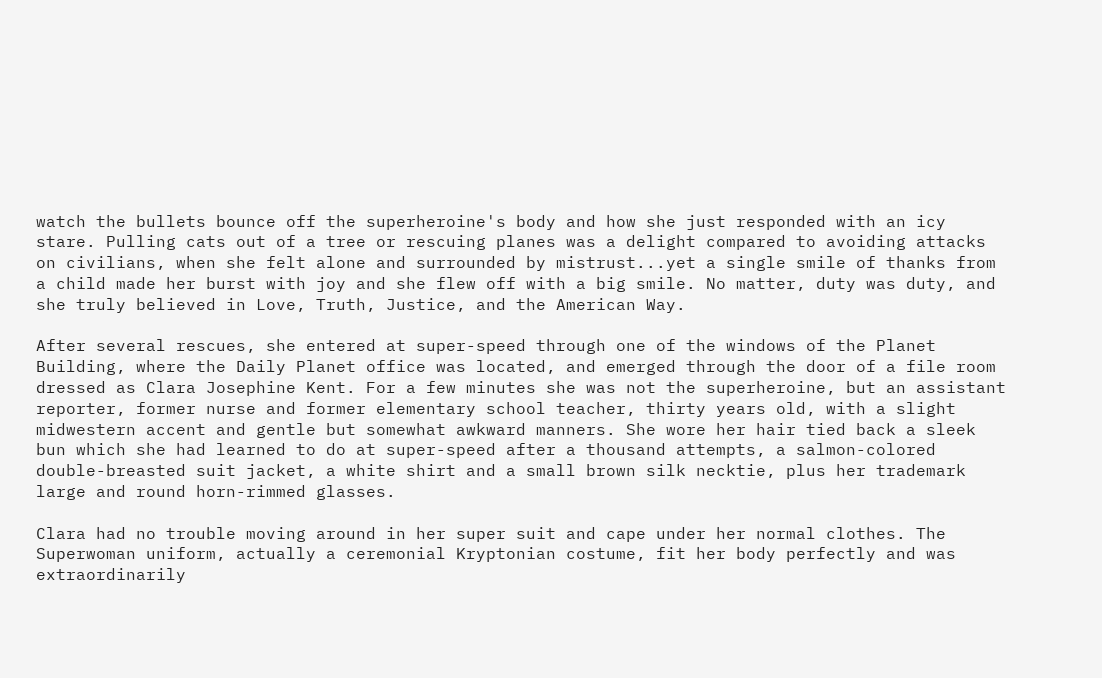watch the bullets bounce off the superheroine's body and how she just responded with an icy stare. Pulling cats out of a tree or rescuing planes was a delight compared to avoiding attacks on civilians, when she felt alone and surrounded by mistrust...yet a single smile of thanks from a child made her burst with joy and she flew off with a big smile. No matter, duty was duty, and she truly believed in Love, Truth, Justice, and the American Way.

After several rescues, she entered at super-speed through one of the windows of the Planet Building, where the Daily Planet office was located, and emerged through the door of a file room dressed as Clara Josephine Kent. For a few minutes she was not the superheroine, but an assistant reporter, former nurse and former elementary school teacher, thirty years old, with a slight midwestern accent and gentle but somewhat awkward manners. She wore her hair tied back a sleek bun which she had learned to do at super-speed after a thousand attempts, a salmon-colored double-breasted suit jacket, a white shirt and a small brown silk necktie, plus her trademark large and round horn-rimmed glasses.

Clara had no trouble moving around in her super suit and cape under her normal clothes. The Superwoman uniform, actually a ceremonial Kryptonian costume, fit her body perfectly and was extraordinarily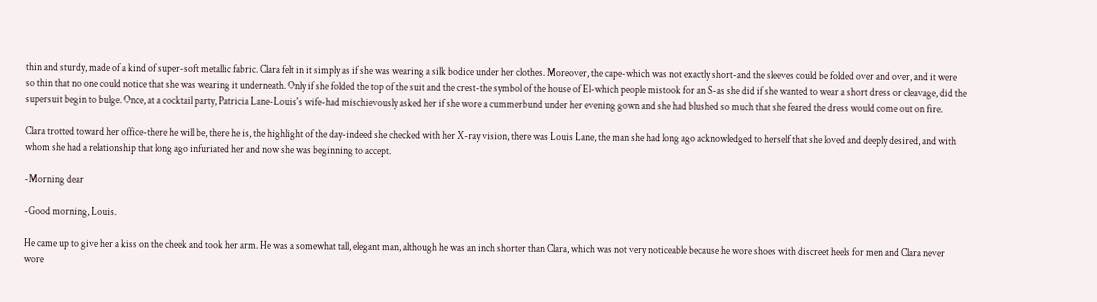thin and sturdy, made of a kind of super-soft metallic fabric. Clara felt in it simply as if she was wearing a silk bodice under her clothes. Moreover, the cape-which was not exactly short-and the sleeves could be folded over and over, and it were so thin that no one could notice that she was wearing it underneath. Only if she folded the top of the suit and the crest-the symbol of the house of El-which people mistook for an S-as she did if she wanted to wear a short dress or cleavage, did the supersuit begin to bulge. Once, at a cocktail party, Patricia Lane-Louis's wife-had mischievously asked her if she wore a cummerbund under her evening gown and she had blushed so much that she feared the dress would come out on fire.

Clara trotted toward her office-there he will be, there he is, the highlight of the day-indeed she checked with her X-ray vision, there was Louis Lane, the man she had long ago acknowledged to herself that she loved and deeply desired, and with whom she had a relationship that long ago infuriated her and now she was beginning to accept.

-Morning dear

-Good morning, Louis.

He came up to give her a kiss on the cheek and took her arm. He was a somewhat tall, elegant man, although he was an inch shorter than Clara, which was not very noticeable because he wore shoes with discreet heels for men and Clara never wore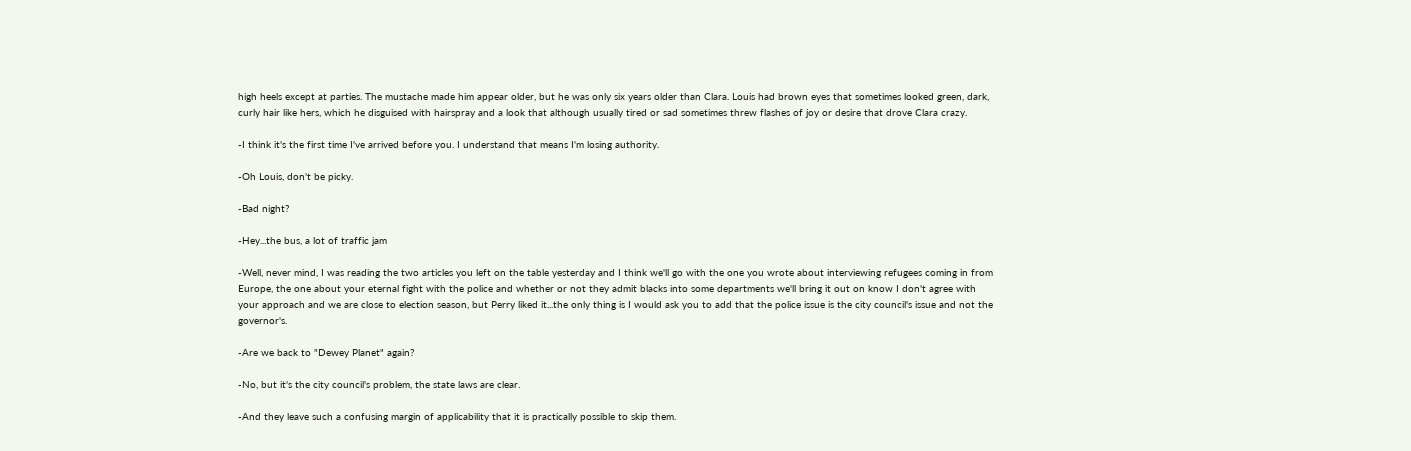high heels except at parties. The mustache made him appear older, but he was only six years older than Clara. Louis had brown eyes that sometimes looked green, dark, curly hair like hers, which he disguised with hairspray and a look that although usually tired or sad sometimes threw flashes of joy or desire that drove Clara crazy.

-I think it's the first time I've arrived before you. I understand that means I'm losing authority.

-Oh Louis, don't be picky.

-Bad night?

-Hey...the bus, a lot of traffic jam

-Well, never mind, I was reading the two articles you left on the table yesterday and I think we'll go with the one you wrote about interviewing refugees coming in from Europe, the one about your eternal fight with the police and whether or not they admit blacks into some departments we'll bring it out on know I don't agree with your approach and we are close to election season, but Perry liked it...the only thing is I would ask you to add that the police issue is the city council's issue and not the governor's.

-Are we back to "Dewey Planet" again?

-No, but it's the city council's problem, the state laws are clear.

-And they leave such a confusing margin of applicability that it is practically possible to skip them.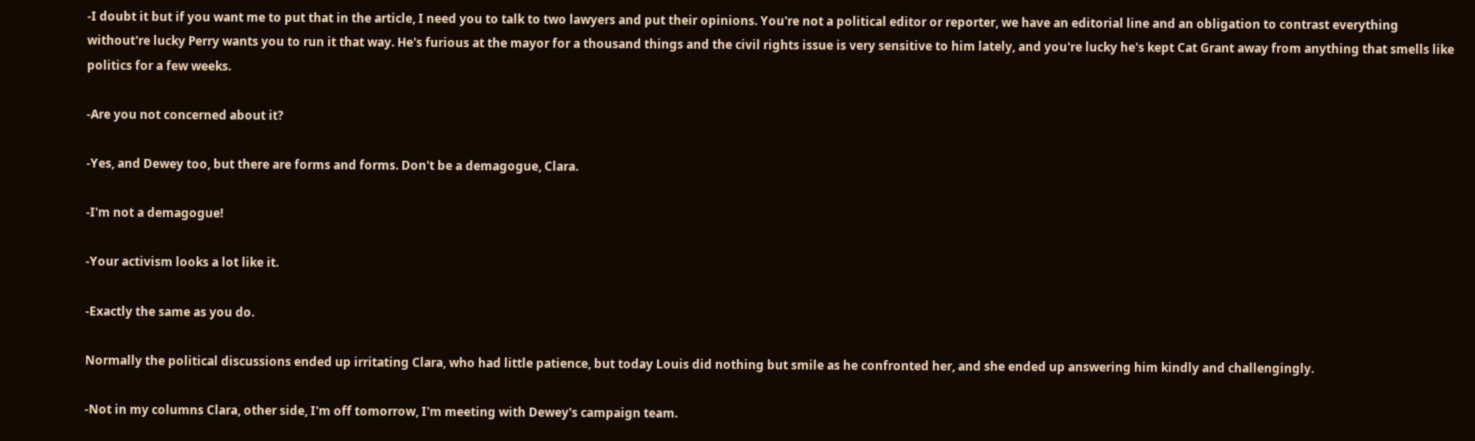-I doubt it but if you want me to put that in the article, I need you to talk to two lawyers and put their opinions. You're not a political editor or reporter, we have an editorial line and an obligation to contrast everything without're lucky Perry wants you to run it that way. He's furious at the mayor for a thousand things and the civil rights issue is very sensitive to him lately, and you're lucky he's kept Cat Grant away from anything that smells like politics for a few weeks.

-Are you not concerned about it?

-Yes, and Dewey too, but there are forms and forms. Don't be a demagogue, Clara.

-I'm not a demagogue!

-Your activism looks a lot like it.

-Exactly the same as you do.

Normally the political discussions ended up irritating Clara, who had little patience, but today Louis did nothing but smile as he confronted her, and she ended up answering him kindly and challengingly.

-Not in my columns Clara, other side, I'm off tomorrow, I'm meeting with Dewey's campaign team.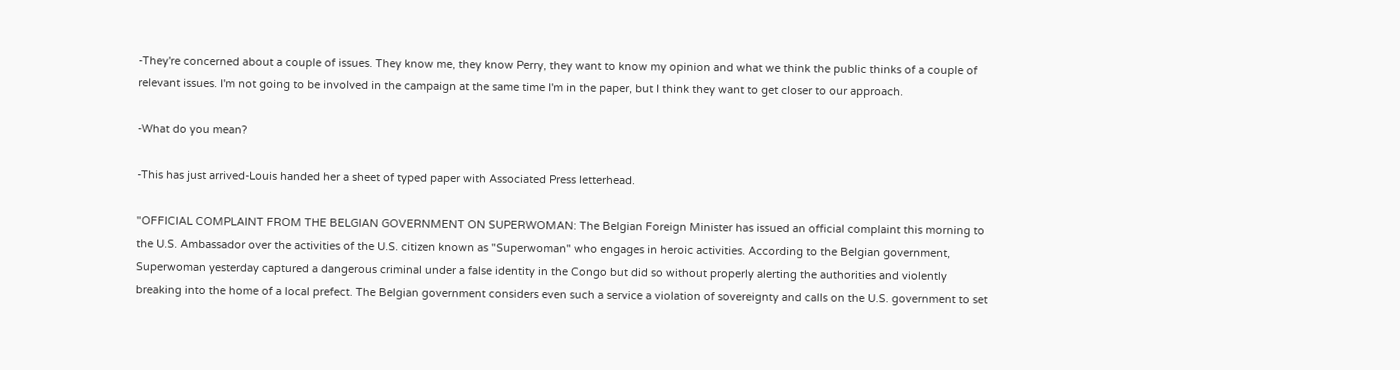-They're concerned about a couple of issues. They know me, they know Perry, they want to know my opinion and what we think the public thinks of a couple of relevant issues. I'm not going to be involved in the campaign at the same time I'm in the paper, but I think they want to get closer to our approach.

-What do you mean?

-This has just arrived-Louis handed her a sheet of typed paper with Associated Press letterhead.

"OFFICIAL COMPLAINT FROM THE BELGIAN GOVERNMENT ON SUPERWOMAN: The Belgian Foreign Minister has issued an official complaint this morning to the U.S. Ambassador over the activities of the U.S. citizen known as "Superwoman" who engages in heroic activities. According to the Belgian government, Superwoman yesterday captured a dangerous criminal under a false identity in the Congo but did so without properly alerting the authorities and violently breaking into the home of a local prefect. The Belgian government considers even such a service a violation of sovereignty and calls on the U.S. government to set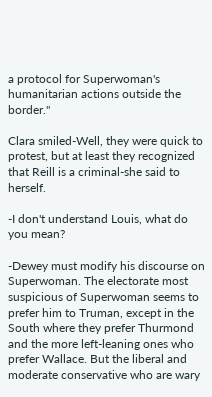a protocol for Superwoman's humanitarian actions outside the border."

Clara smiled-Well, they were quick to protest, but at least they recognized that Reill is a criminal-she said to herself.

-I don't understand Louis, what do you mean?

-Dewey must modify his discourse on Superwoman. The electorate most suspicious of Superwoman seems to prefer him to Truman, except in the South where they prefer Thurmond and the more left-leaning ones who prefer Wallace. But the liberal and moderate conservative who are wary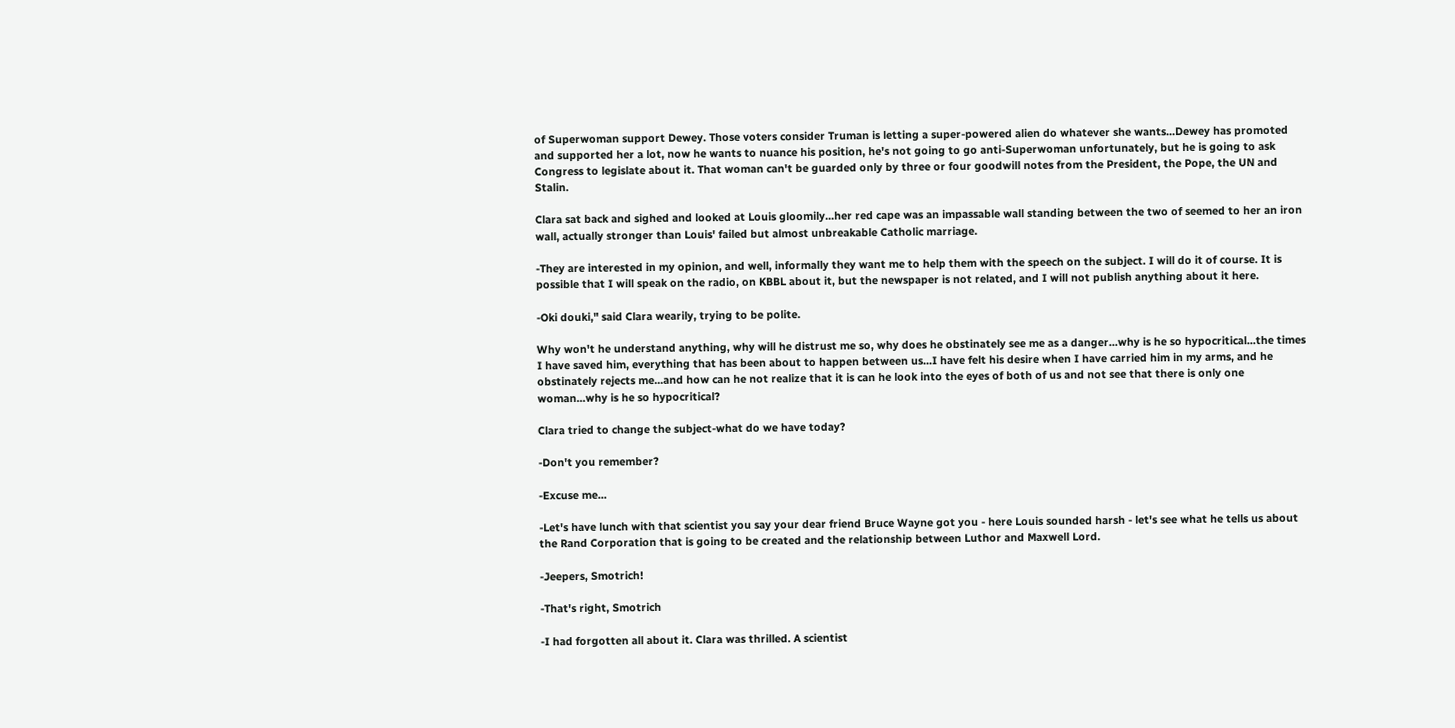of Superwoman support Dewey. Those voters consider Truman is letting a super-powered alien do whatever she wants...Dewey has promoted and supported her a lot, now he wants to nuance his position, he's not going to go anti-Superwoman unfortunately, but he is going to ask Congress to legislate about it. That woman can't be guarded only by three or four goodwill notes from the President, the Pope, the UN and Stalin.

Clara sat back and sighed and looked at Louis gloomily...her red cape was an impassable wall standing between the two of seemed to her an iron wall, actually stronger than Louis' failed but almost unbreakable Catholic marriage.

-They are interested in my opinion, and well, informally they want me to help them with the speech on the subject. I will do it of course. It is possible that I will speak on the radio, on KBBL about it, but the newspaper is not related, and I will not publish anything about it here.

-Oki douki," said Clara wearily, trying to be polite.

Why won't he understand anything, why will he distrust me so, why does he obstinately see me as a danger...why is he so hypocritical...the times I have saved him, everything that has been about to happen between us...I have felt his desire when I have carried him in my arms, and he obstinately rejects me...and how can he not realize that it is can he look into the eyes of both of us and not see that there is only one woman...why is he so hypocritical?

Clara tried to change the subject-what do we have today?

-Don't you remember?

-Excuse me...

-Let's have lunch with that scientist you say your dear friend Bruce Wayne got you - here Louis sounded harsh - let's see what he tells us about the Rand Corporation that is going to be created and the relationship between Luthor and Maxwell Lord.

-Jeepers, Smotrich!

-That's right, Smotrich

-I had forgotten all about it. Clara was thrilled. A scientist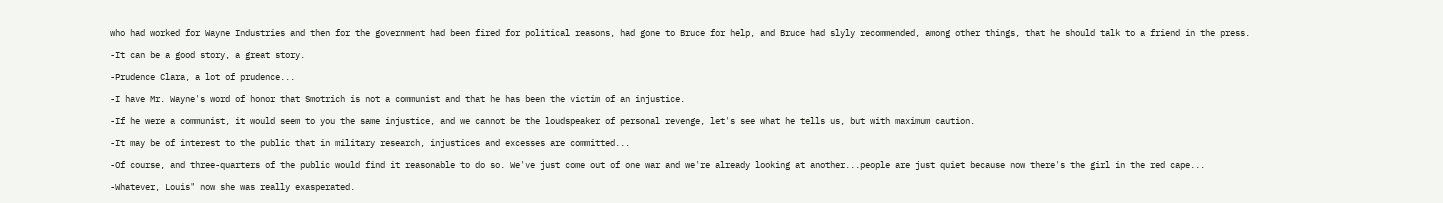who had worked for Wayne Industries and then for the government had been fired for political reasons, had gone to Bruce for help, and Bruce had slyly recommended, among other things, that he should talk to a friend in the press.

-It can be a good story, a great story.

-Prudence Clara, a lot of prudence...

-I have Mr. Wayne's word of honor that Smotrich is not a communist and that he has been the victim of an injustice.

-If he were a communist, it would seem to you the same injustice, and we cannot be the loudspeaker of personal revenge, let's see what he tells us, but with maximum caution.

-It may be of interest to the public that in military research, injustices and excesses are committed...

-Of course, and three-quarters of the public would find it reasonable to do so. We've just come out of one war and we're already looking at another...people are just quiet because now there's the girl in the red cape...

-Whatever, Louis" now she was really exasperated.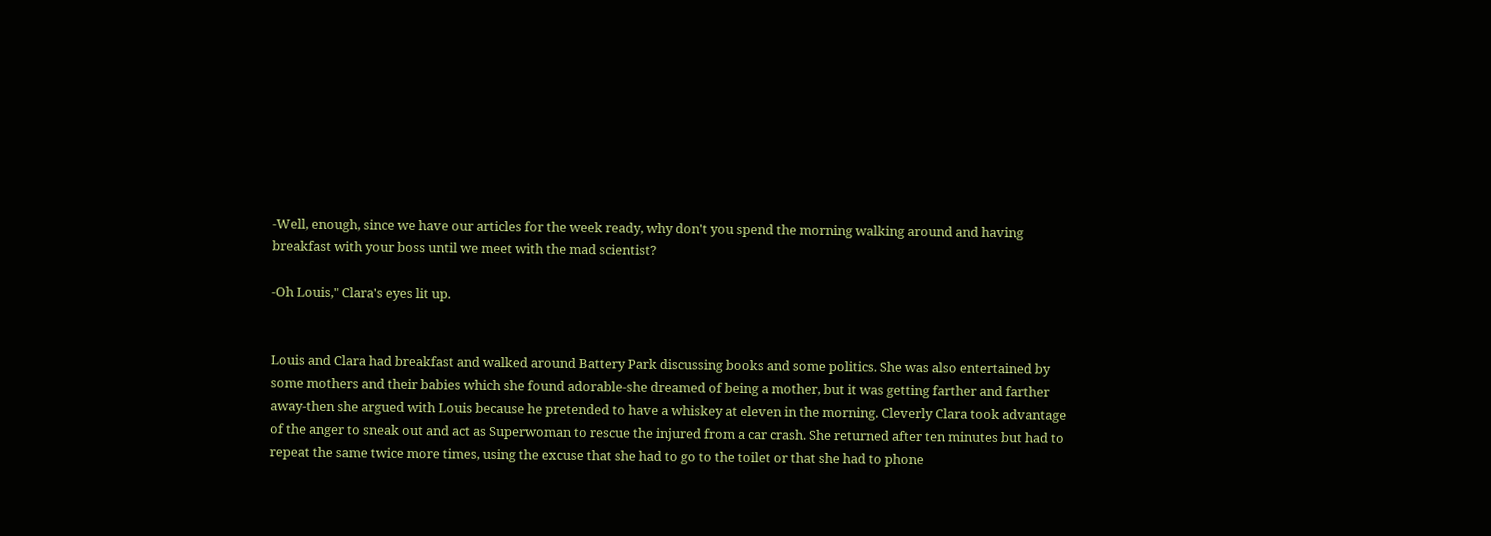-Well, enough, since we have our articles for the week ready, why don't you spend the morning walking around and having breakfast with your boss until we meet with the mad scientist?

-Oh Louis," Clara's eyes lit up.


Louis and Clara had breakfast and walked around Battery Park discussing books and some politics. She was also entertained by some mothers and their babies which she found adorable-she dreamed of being a mother, but it was getting farther and farther away-then she argued with Louis because he pretended to have a whiskey at eleven in the morning. Cleverly Clara took advantage of the anger to sneak out and act as Superwoman to rescue the injured from a car crash. She returned after ten minutes but had to repeat the same twice more times, using the excuse that she had to go to the toilet or that she had to phone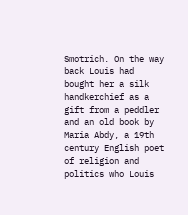Smotrich. On the way back Louis had bought her a silk handkerchief as a gift from a peddler and an old book by Maria Abdy, a 19th century English poet of religion and politics who Louis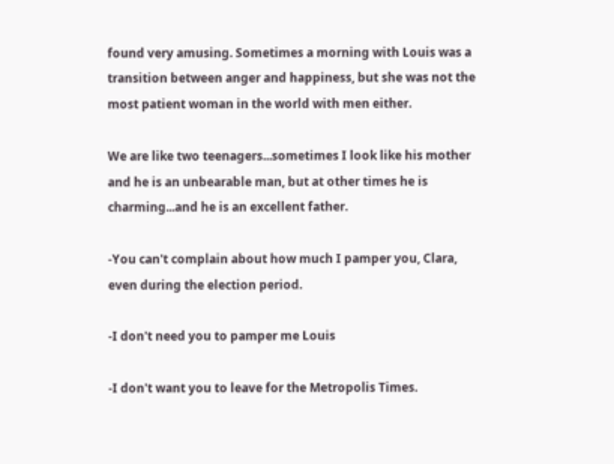found very amusing. Sometimes a morning with Louis was a transition between anger and happiness, but she was not the most patient woman in the world with men either.

We are like two teenagers...sometimes I look like his mother and he is an unbearable man, but at other times he is charming...and he is an excellent father.

-You can't complain about how much I pamper you, Clara, even during the election period.

-I don't need you to pamper me Louis

-I don't want you to leave for the Metropolis Times.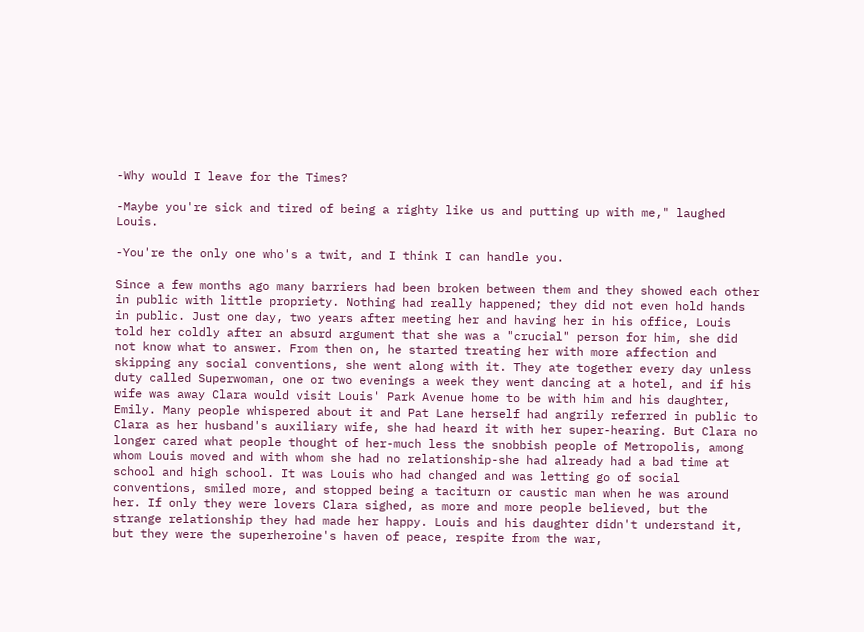-Why would I leave for the Times?

-Maybe you're sick and tired of being a righty like us and putting up with me," laughed Louis.

-You're the only one who's a twit, and I think I can handle you.

Since a few months ago many barriers had been broken between them and they showed each other in public with little propriety. Nothing had really happened; they did not even hold hands in public. Just one day, two years after meeting her and having her in his office, Louis told her coldly after an absurd argument that she was a "crucial" person for him, she did not know what to answer. From then on, he started treating her with more affection and skipping any social conventions, she went along with it. They ate together every day unless duty called Superwoman, one or two evenings a week they went dancing at a hotel, and if his wife was away Clara would visit Louis' Park Avenue home to be with him and his daughter, Emily. Many people whispered about it and Pat Lane herself had angrily referred in public to Clara as her husband's auxiliary wife, she had heard it with her super-hearing. But Clara no longer cared what people thought of her-much less the snobbish people of Metropolis, among whom Louis moved and with whom she had no relationship-she had already had a bad time at school and high school. It was Louis who had changed and was letting go of social conventions, smiled more, and stopped being a taciturn or caustic man when he was around her. If only they were lovers Clara sighed, as more and more people believed, but the strange relationship they had made her happy. Louis and his daughter didn't understand it, but they were the superheroine's haven of peace, respite from the war,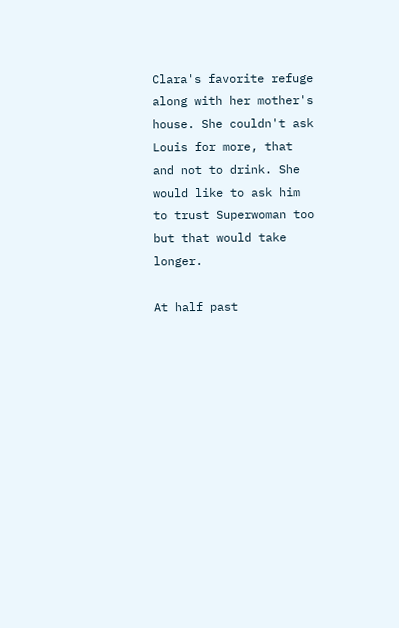Clara's favorite refuge along with her mother's house. She couldn't ask Louis for more, that and not to drink. She would like to ask him to trust Superwoman too but that would take longer.

At half past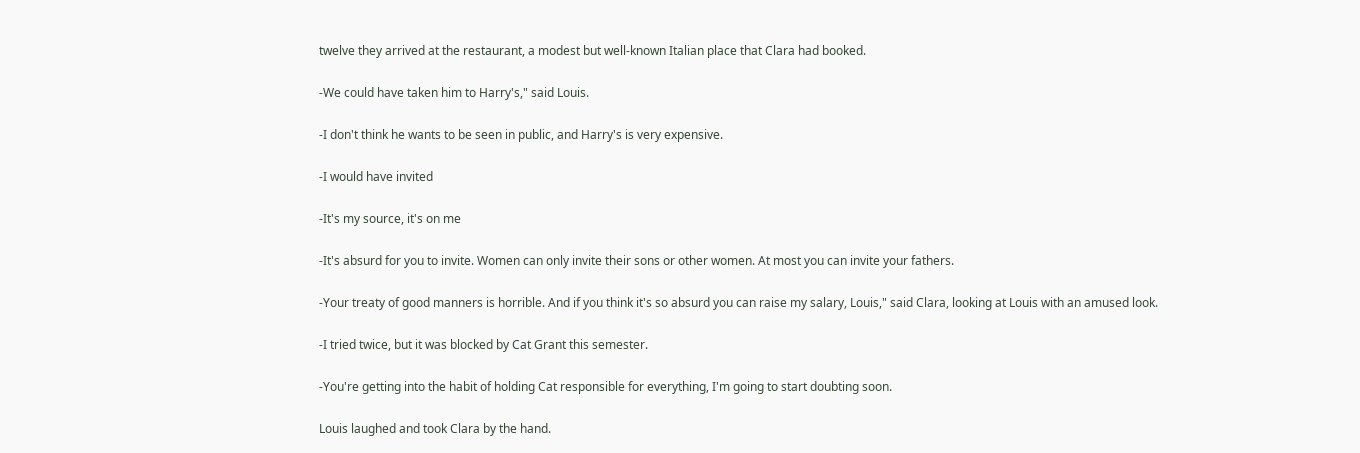twelve they arrived at the restaurant, a modest but well-known Italian place that Clara had booked.

-We could have taken him to Harry's," said Louis.

-I don't think he wants to be seen in public, and Harry's is very expensive.

-I would have invited

-It's my source, it's on me

-It's absurd for you to invite. Women can only invite their sons or other women. At most you can invite your fathers.

-Your treaty of good manners is horrible. And if you think it's so absurd you can raise my salary, Louis," said Clara, looking at Louis with an amused look.

-I tried twice, but it was blocked by Cat Grant this semester.

-You're getting into the habit of holding Cat responsible for everything, I'm going to start doubting soon.

Louis laughed and took Clara by the hand.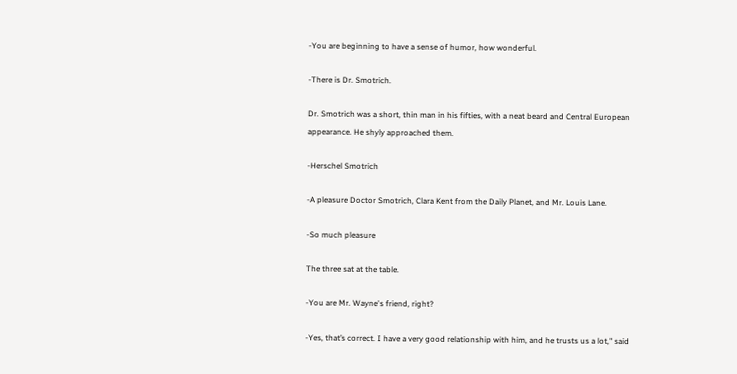-You are beginning to have a sense of humor, how wonderful.

-There is Dr. Smotrich.

Dr. Smotrich was a short, thin man in his fifties, with a neat beard and Central European appearance. He shyly approached them.

-Herschel Smotrich

-A pleasure Doctor Smotrich, Clara Kent from the Daily Planet, and Mr. Louis Lane.

-So much pleasure

The three sat at the table.

-You are Mr. Wayne's friend, right?

-Yes, that’s correct. I have a very good relationship with him, and he trusts us a lot," said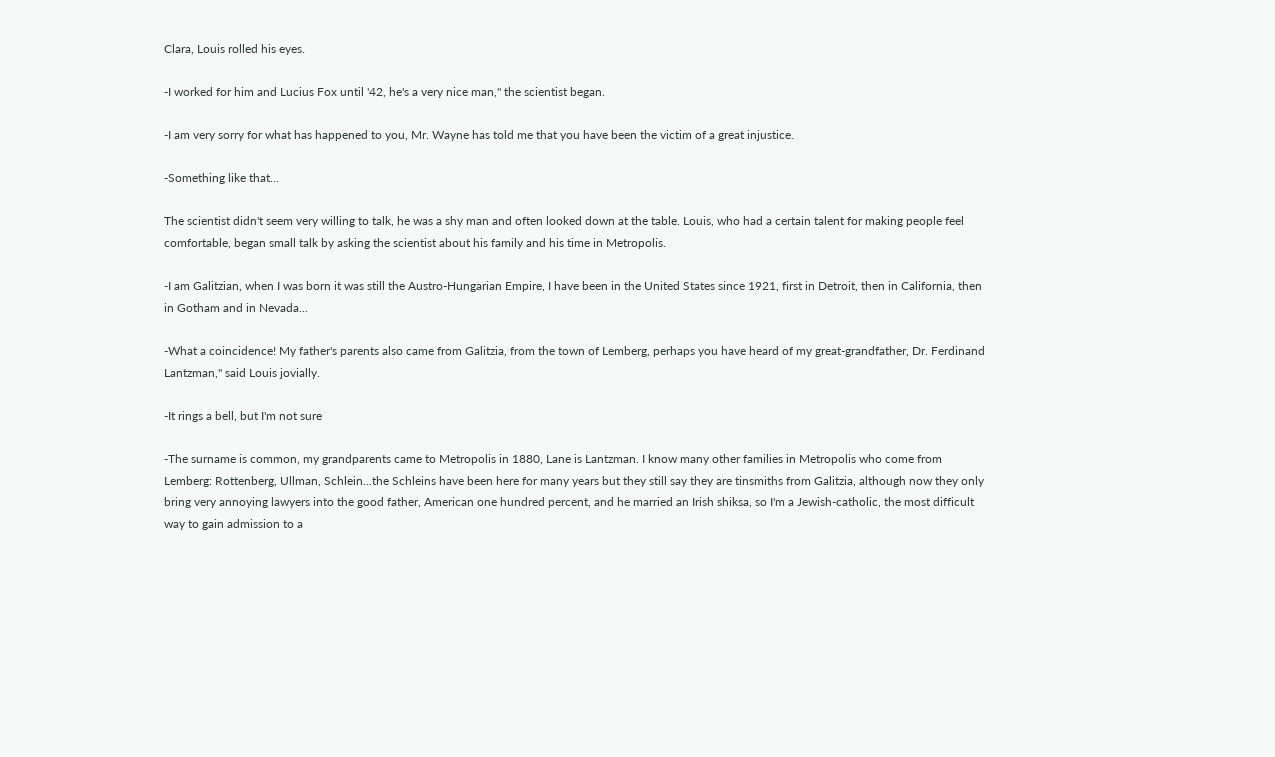Clara, Louis rolled his eyes.

-I worked for him and Lucius Fox until '42, he's a very nice man," the scientist began.

-I am very sorry for what has happened to you, Mr. Wayne has told me that you have been the victim of a great injustice.

-Something like that...

The scientist didn't seem very willing to talk, he was a shy man and often looked down at the table. Louis, who had a certain talent for making people feel comfortable, began small talk by asking the scientist about his family and his time in Metropolis.

-I am Galitzian, when I was born it was still the Austro-Hungarian Empire, I have been in the United States since 1921, first in Detroit, then in California, then in Gotham and in Nevada...

-What a coincidence! My father's parents also came from Galitzia, from the town of Lemberg, perhaps you have heard of my great-grandfather, Dr. Ferdinand Lantzman," said Louis jovially.

-It rings a bell, but I'm not sure

-The surname is common, my grandparents came to Metropolis in 1880, Lane is Lantzman. I know many other families in Metropolis who come from Lemberg: Rottenberg, Ullman, Schlein...the Schleins have been here for many years but they still say they are tinsmiths from Galitzia, although now they only bring very annoying lawyers into the good father, American one hundred percent, and he married an Irish shiksa, so I'm a Jewish-catholic, the most difficult way to gain admission to a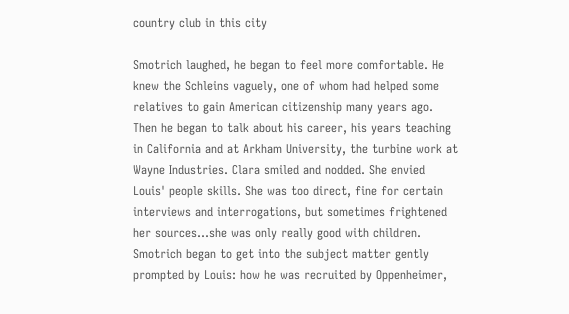country club in this city

Smotrich laughed, he began to feel more comfortable. He knew the Schleins vaguely, one of whom had helped some relatives to gain American citizenship many years ago. Then he began to talk about his career, his years teaching in California and at Arkham University, the turbine work at Wayne Industries. Clara smiled and nodded. She envied Louis' people skills. She was too direct, fine for certain interviews and interrogations, but sometimes frightened her sources...she was only really good with children. Smotrich began to get into the subject matter gently prompted by Louis: how he was recruited by Oppenheimer,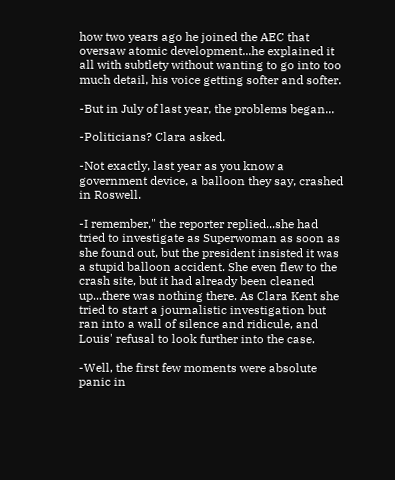how two years ago he joined the AEC that oversaw atomic development...he explained it all with subtlety without wanting to go into too much detail, his voice getting softer and softer.

-But in July of last year, the problems began...

-Politicians? Clara asked.

-Not exactly, last year as you know a government device, a balloon they say, crashed in Roswell.

-I remember," the reporter replied...she had tried to investigate as Superwoman as soon as she found out, but the president insisted it was a stupid balloon accident. She even flew to the crash site, but it had already been cleaned up...there was nothing there. As Clara Kent she tried to start a journalistic investigation but ran into a wall of silence and ridicule, and Louis' refusal to look further into the case.

-Well, the first few moments were absolute panic in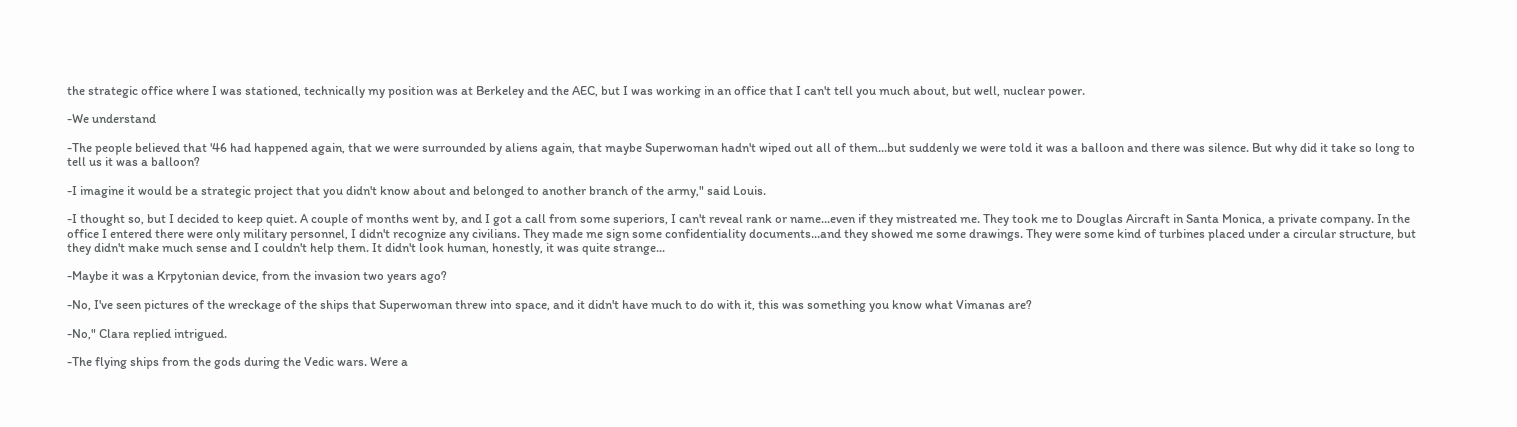the strategic office where I was stationed, technically my position was at Berkeley and the AEC, but I was working in an office that I can't tell you much about, but well, nuclear power.

-We understand

-The people believed that '46 had happened again, that we were surrounded by aliens again, that maybe Superwoman hadn't wiped out all of them...but suddenly we were told it was a balloon and there was silence. But why did it take so long to tell us it was a balloon?

-I imagine it would be a strategic project that you didn't know about and belonged to another branch of the army," said Louis.

-I thought so, but I decided to keep quiet. A couple of months went by, and I got a call from some superiors, I can't reveal rank or name...even if they mistreated me. They took me to Douglas Aircraft in Santa Monica, a private company. In the office I entered there were only military personnel, I didn't recognize any civilians. They made me sign some confidentiality documents...and they showed me some drawings. They were some kind of turbines placed under a circular structure, but they didn't make much sense and I couldn't help them. It didn't look human, honestly, it was quite strange...

-Maybe it was a Krpytonian device, from the invasion two years ago?

-No, I've seen pictures of the wreckage of the ships that Superwoman threw into space, and it didn't have much to do with it, this was something you know what Vimanas are?

-No," Clara replied intrigued.

-The flying ships from the gods during the Vedic wars. Were a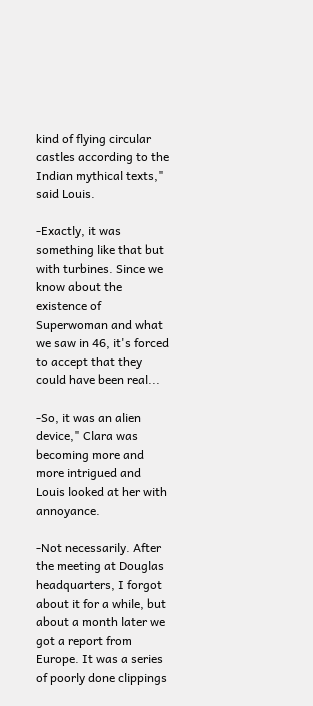kind of flying circular castles according to the Indian mythical texts," said Louis.

-Exactly, it was something like that but with turbines. Since we know about the existence of Superwoman and what we saw in 46, it's forced to accept that they could have been real...

-So, it was an alien device," Clara was becoming more and more intrigued and Louis looked at her with annoyance.

-Not necessarily. After the meeting at Douglas headquarters, I forgot about it for a while, but about a month later we got a report from Europe. It was a series of poorly done clippings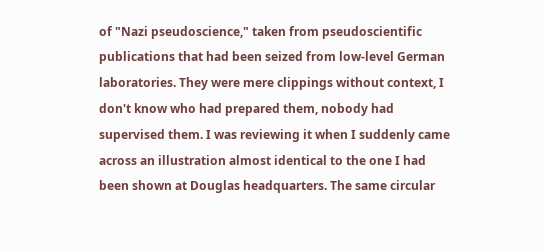of "Nazi pseudoscience," taken from pseudoscientific publications that had been seized from low-level German laboratories. They were mere clippings without context, I don't know who had prepared them, nobody had supervised them. I was reviewing it when I suddenly came across an illustration almost identical to the one I had been shown at Douglas headquarters. The same circular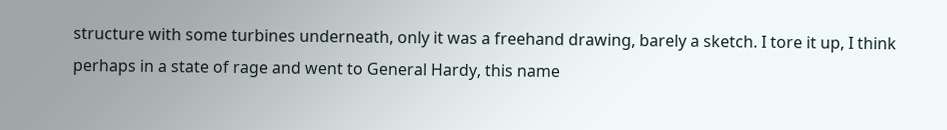structure with some turbines underneath, only it was a freehand drawing, barely a sketch. I tore it up, I think perhaps in a state of rage and went to General Hardy, this name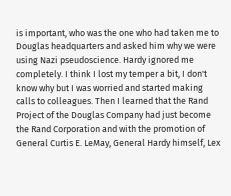is important, who was the one who had taken me to Douglas headquarters and asked him why we were using Nazi pseudoscience. Hardy ignored me completely. I think I lost my temper a bit, I don't know why but I was worried and started making calls to colleagues. Then I learned that the Rand Project of the Douglas Company had just become the Rand Corporation and with the promotion of General Curtis E. LeMay, General Hardy himself, Lex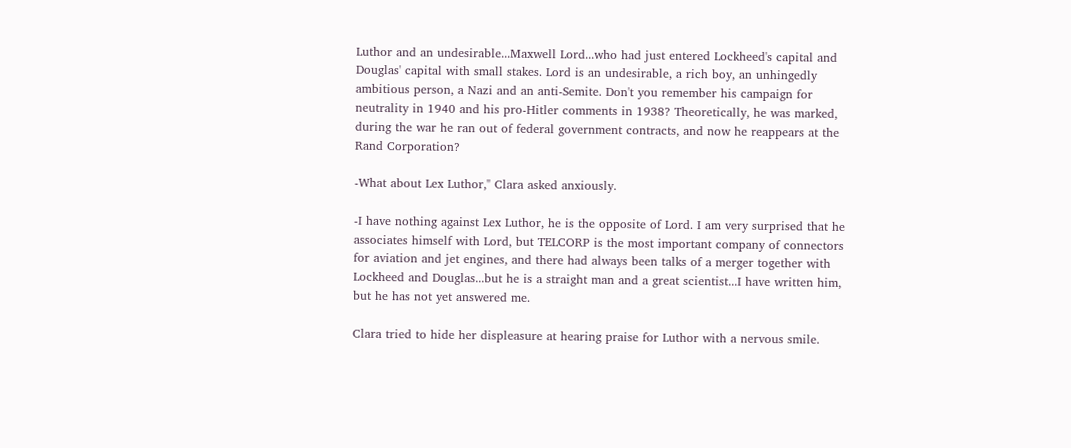Luthor and an undesirable...Maxwell Lord...who had just entered Lockheed's capital and Douglas' capital with small stakes. Lord is an undesirable, a rich boy, an unhingedly ambitious person, a Nazi and an anti-Semite. Don't you remember his campaign for neutrality in 1940 and his pro-Hitler comments in 1938? Theoretically, he was marked, during the war he ran out of federal government contracts, and now he reappears at the Rand Corporation?

-What about Lex Luthor," Clara asked anxiously.

-I have nothing against Lex Luthor, he is the opposite of Lord. I am very surprised that he associates himself with Lord, but TELCORP is the most important company of connectors for aviation and jet engines, and there had always been talks of a merger together with Lockheed and Douglas...but he is a straight man and a great scientist...I have written him, but he has not yet answered me.

Clara tried to hide her displeasure at hearing praise for Luthor with a nervous smile.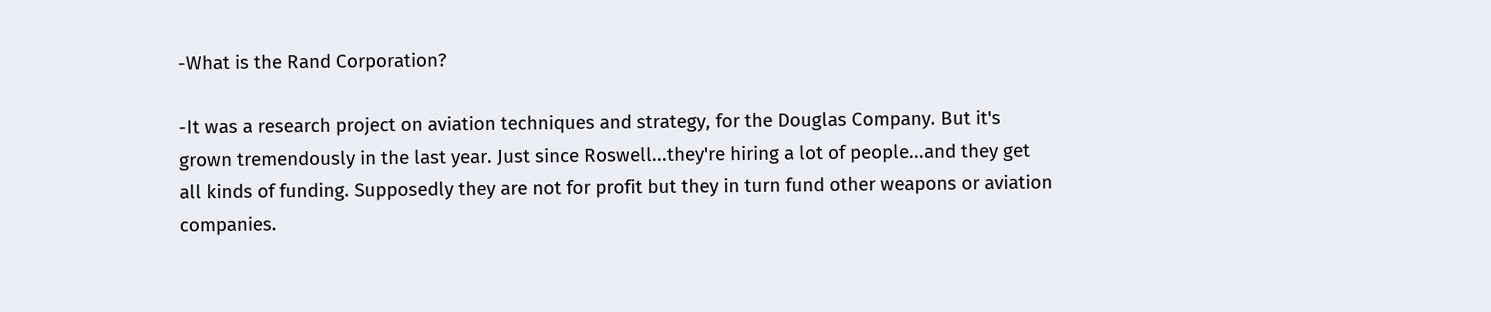-What is the Rand Corporation?

-It was a research project on aviation techniques and strategy, for the Douglas Company. But it's grown tremendously in the last year. Just since Roswell...they're hiring a lot of people...and they get all kinds of funding. Supposedly they are not for profit but they in turn fund other weapons or aviation companies.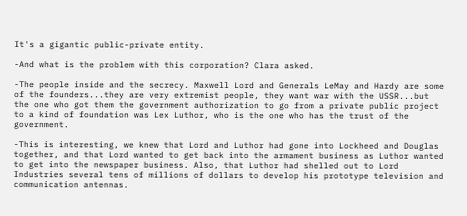It's a gigantic public-private entity.

-And what is the problem with this corporation? Clara asked.

-The people inside and the secrecy. Maxwell Lord and Generals LeMay and Hardy are some of the founders...they are very extremist people, they want war with the USSR...but the one who got them the government authorization to go from a private public project to a kind of foundation was Lex Luthor, who is the one who has the trust of the government.

-This is interesting, we knew that Lord and Luthor had gone into Lockheed and Douglas together, and that Lord wanted to get back into the armament business as Luthor wanted to get into the newspaper business. Also, that Luthor had shelled out to Lord Industries several tens of millions of dollars to develop his prototype television and communication antennas.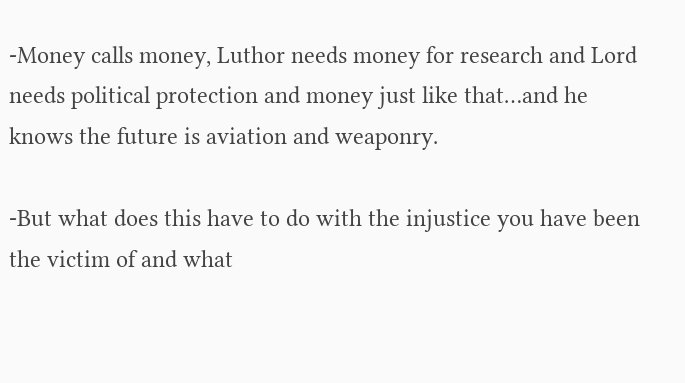-Money calls money, Luthor needs money for research and Lord needs political protection and money just like that…and he knows the future is aviation and weaponry.

-But what does this have to do with the injustice you have been the victim of and what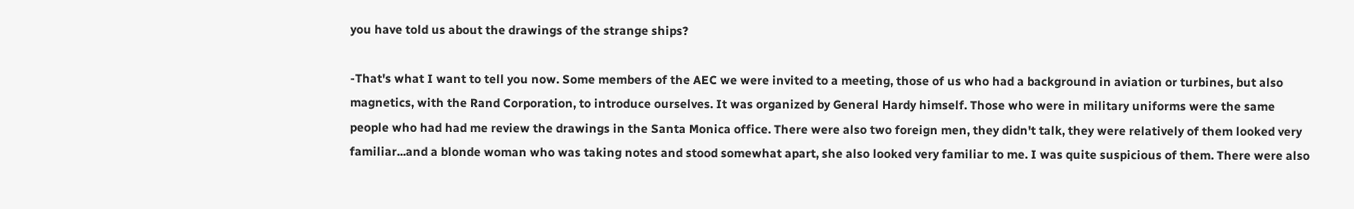you have told us about the drawings of the strange ships?

-That's what I want to tell you now. Some members of the AEC we were invited to a meeting, those of us who had a background in aviation or turbines, but also magnetics, with the Rand Corporation, to introduce ourselves. It was organized by General Hardy himself. Those who were in military uniforms were the same people who had had me review the drawings in the Santa Monica office. There were also two foreign men, they didn't talk, they were relatively of them looked very familiar...and a blonde woman who was taking notes and stood somewhat apart, she also looked very familiar to me. I was quite suspicious of them. There were also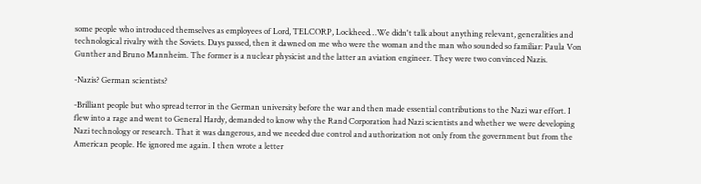some people who introduced themselves as employees of Lord, TELCORP, Lockheed…We didn't talk about anything relevant, generalities and technological rivalry with the Soviets. Days passed, then it dawned on me who were the woman and the man who sounded so familiar: Paula Von Gunther and Bruno Mannheim. The former is a nuclear physicist and the latter an aviation engineer. They were two convinced Nazis.

-Nazis? German scientists?

-Brilliant people but who spread terror in the German university before the war and then made essential contributions to the Nazi war effort. I flew into a rage and went to General Hardy, demanded to know why the Rand Corporation had Nazi scientists and whether we were developing Nazi technology or research. That it was dangerous, and we needed due control and authorization not only from the government but from the American people. He ignored me again. I then wrote a letter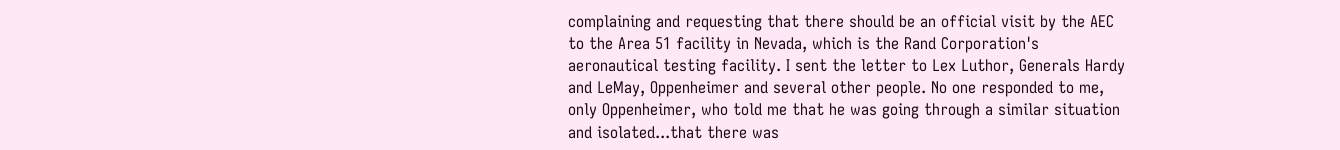complaining and requesting that there should be an official visit by the AEC to the Area 51 facility in Nevada, which is the Rand Corporation's aeronautical testing facility. I sent the letter to Lex Luthor, Generals Hardy and LeMay, Oppenheimer and several other people. No one responded to me, only Oppenheimer, who told me that he was going through a similar situation and isolated...that there was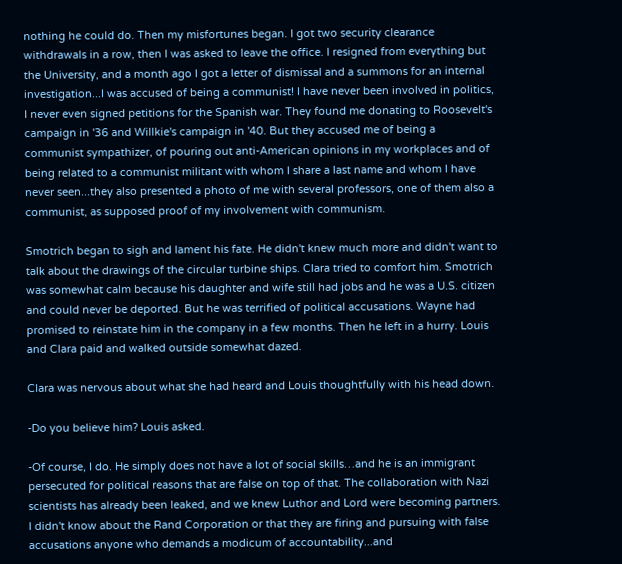nothing he could do. Then my misfortunes began. I got two security clearance withdrawals in a row, then I was asked to leave the office. I resigned from everything but the University, and a month ago I got a letter of dismissal and a summons for an internal investigation...I was accused of being a communist! I have never been involved in politics, I never even signed petitions for the Spanish war. They found me donating to Roosevelt's campaign in '36 and Willkie's campaign in '40. But they accused me of being a communist sympathizer, of pouring out anti-American opinions in my workplaces and of being related to a communist militant with whom I share a last name and whom I have never seen...they also presented a photo of me with several professors, one of them also a communist, as supposed proof of my involvement with communism.

Smotrich began to sigh and lament his fate. He didn't knew much more and didn't want to talk about the drawings of the circular turbine ships. Clara tried to comfort him. Smotrich was somewhat calm because his daughter and wife still had jobs and he was a U.S. citizen and could never be deported. But he was terrified of political accusations. Wayne had promised to reinstate him in the company in a few months. Then he left in a hurry. Louis and Clara paid and walked outside somewhat dazed.

Clara was nervous about what she had heard and Louis thoughtfully with his head down.

-Do you believe him? Louis asked.

-Of course, I do. He simply does not have a lot of social skills…and he is an immigrant persecuted for political reasons that are false on top of that. The collaboration with Nazi scientists has already been leaked, and we knew Luthor and Lord were becoming partners. I didn't know about the Rand Corporation or that they are firing and pursuing with false accusations anyone who demands a modicum of accountability...and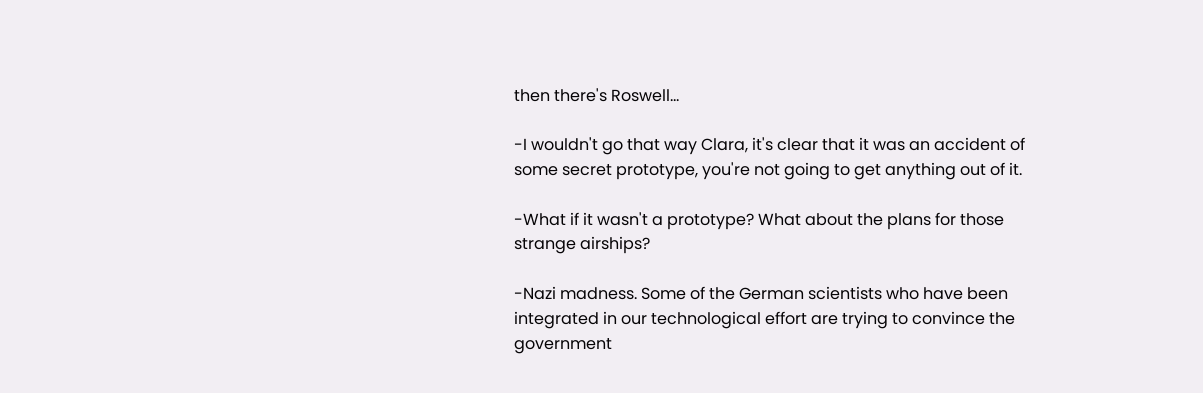then there's Roswell...

-I wouldn't go that way Clara, it's clear that it was an accident of some secret prototype, you're not going to get anything out of it.

-What if it wasn't a prototype? What about the plans for those strange airships?

-Nazi madness. Some of the German scientists who have been integrated in our technological effort are trying to convince the government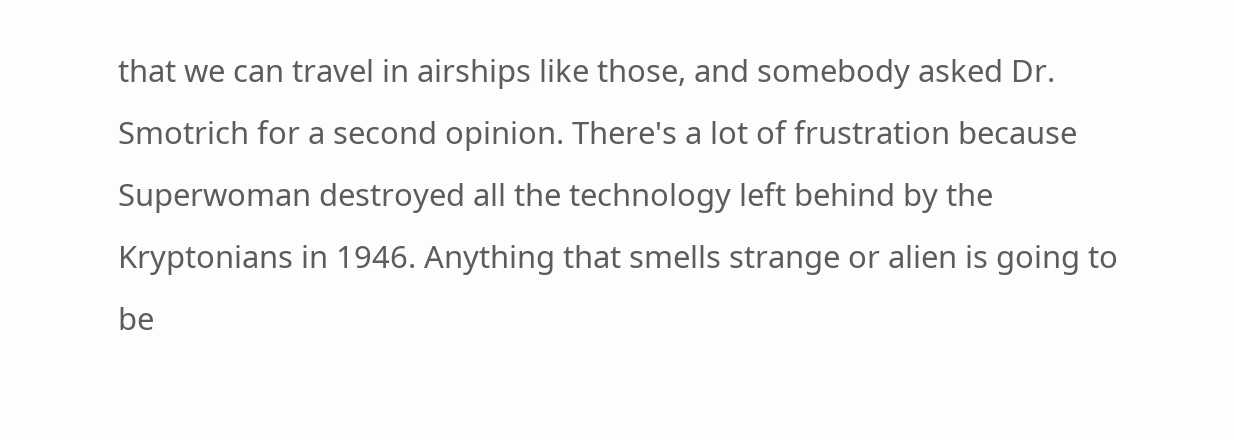that we can travel in airships like those, and somebody asked Dr. Smotrich for a second opinion. There's a lot of frustration because Superwoman destroyed all the technology left behind by the Kryptonians in 1946. Anything that smells strange or alien is going to be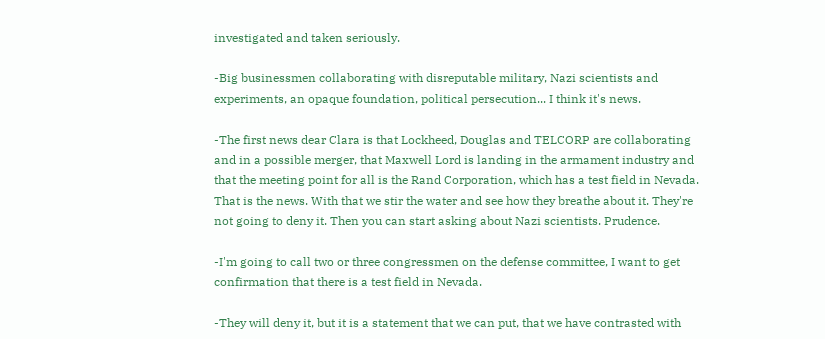investigated and taken seriously.

-Big businessmen collaborating with disreputable military, Nazi scientists and experiments, an opaque foundation, political persecution... I think it's news.

-The first news dear Clara is that Lockheed, Douglas and TELCORP are collaborating and in a possible merger, that Maxwell Lord is landing in the armament industry and that the meeting point for all is the Rand Corporation, which has a test field in Nevada. That is the news. With that we stir the water and see how they breathe about it. They're not going to deny it. Then you can start asking about Nazi scientists. Prudence.

-I'm going to call two or three congressmen on the defense committee, I want to get confirmation that there is a test field in Nevada.

-They will deny it, but it is a statement that we can put, that we have contrasted with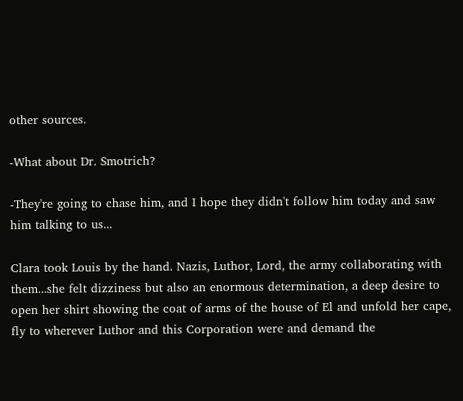other sources.

-What about Dr. Smotrich?

-They're going to chase him, and I hope they didn't follow him today and saw him talking to us...

Clara took Louis by the hand. Nazis, Luthor, Lord, the army collaborating with them...she felt dizziness but also an enormous determination, a deep desire to open her shirt showing the coat of arms of the house of El and unfold her cape, fly to wherever Luthor and this Corporation were and demand the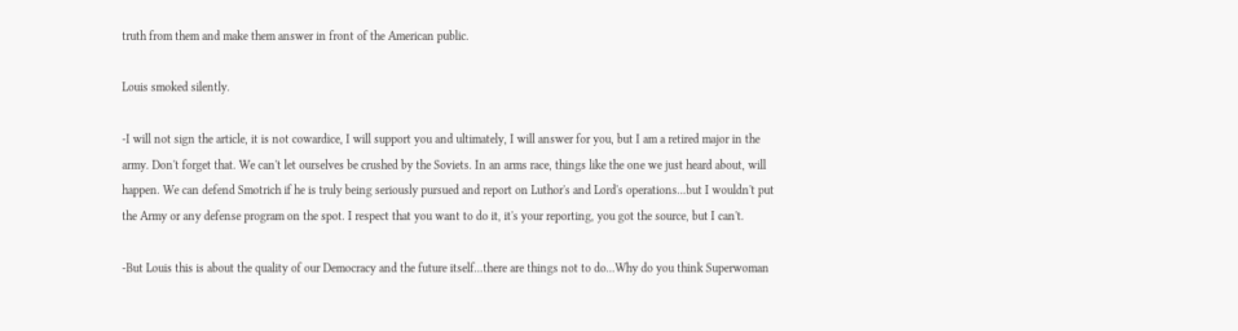truth from them and make them answer in front of the American public.

Louis smoked silently.

-I will not sign the article, it is not cowardice, I will support you and ultimately, I will answer for you, but I am a retired major in the army. Don't forget that. We can't let ourselves be crushed by the Soviets. In an arms race, things like the one we just heard about, will happen. We can defend Smotrich if he is truly being seriously pursued and report on Luthor's and Lord's operations...but I wouldn't put the Army or any defense program on the spot. I respect that you want to do it, it's your reporting, you got the source, but I can't.

-But Louis this is about the quality of our Democracy and the future itself...there are things not to do...Why do you think Superwoman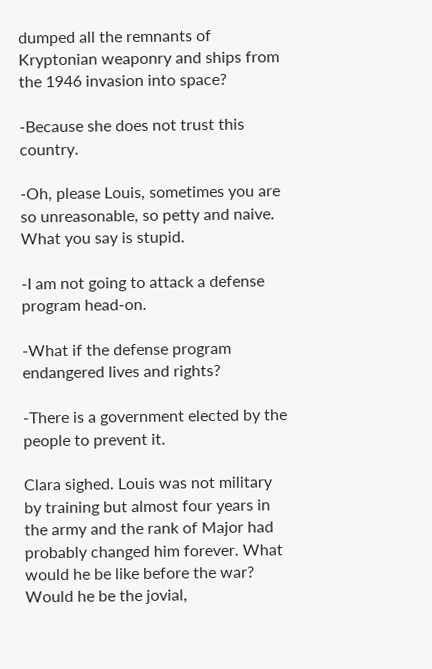dumped all the remnants of Kryptonian weaponry and ships from the 1946 invasion into space?

-Because she does not trust this country.

-Oh, please Louis, sometimes you are so unreasonable, so petty and naive. What you say is stupid.

-I am not going to attack a defense program head-on.

-What if the defense program endangered lives and rights?

-There is a government elected by the people to prevent it.

Clara sighed. Louis was not military by training but almost four years in the army and the rank of Major had probably changed him forever. What would he be like before the war? Would he be the jovial,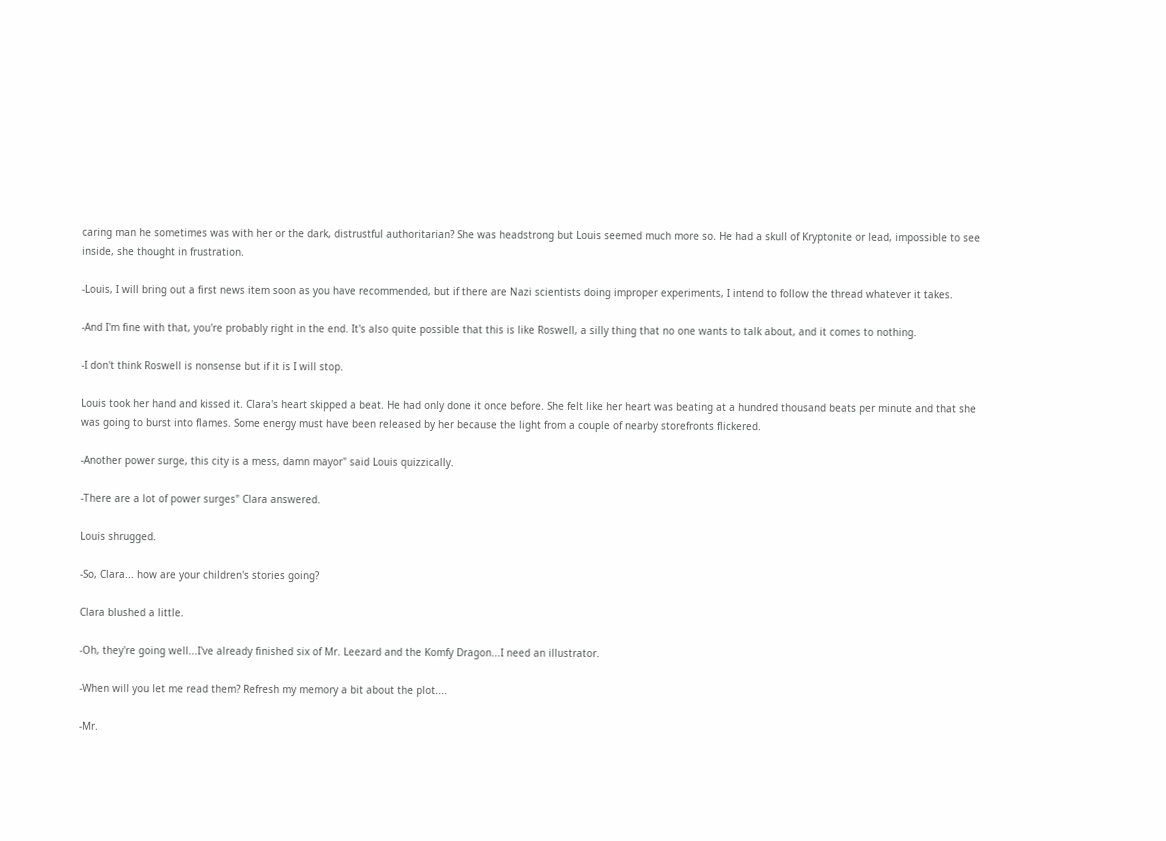caring man he sometimes was with her or the dark, distrustful authoritarian? She was headstrong but Louis seemed much more so. He had a skull of Kryptonite or lead, impossible to see inside, she thought in frustration.

-Louis, I will bring out a first news item soon as you have recommended, but if there are Nazi scientists doing improper experiments, I intend to follow the thread whatever it takes.

-And I'm fine with that, you're probably right in the end. It's also quite possible that this is like Roswell, a silly thing that no one wants to talk about, and it comes to nothing.

-I don't think Roswell is nonsense but if it is I will stop.

Louis took her hand and kissed it. Clara's heart skipped a beat. He had only done it once before. She felt like her heart was beating at a hundred thousand beats per minute and that she was going to burst into flames. Some energy must have been released by her because the light from a couple of nearby storefronts flickered.

-Another power surge, this city is a mess, damn mayor" said Louis quizzically.

-There are a lot of power surges" Clara answered.

Louis shrugged.

-So, Clara... how are your children's stories going?

Clara blushed a little.

-Oh, they're going well...I've already finished six of Mr. Leezard and the Komfy Dragon...I need an illustrator.

-When will you let me read them? Refresh my memory a bit about the plot....

-Mr.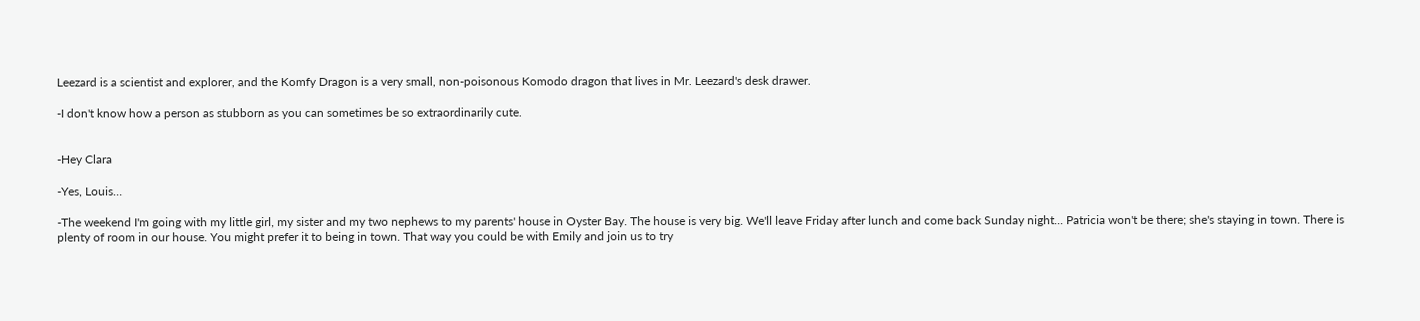Leezard is a scientist and explorer, and the Komfy Dragon is a very small, non-poisonous Komodo dragon that lives in Mr. Leezard's desk drawer.

-I don't know how a person as stubborn as you can sometimes be so extraordinarily cute.


-Hey Clara

-Yes, Louis…

-The weekend I'm going with my little girl, my sister and my two nephews to my parents' house in Oyster Bay. The house is very big. We'll leave Friday after lunch and come back Sunday night... Patricia won't be there; she's staying in town. There is plenty of room in our house. You might prefer it to being in town. That way you could be with Emily and join us to try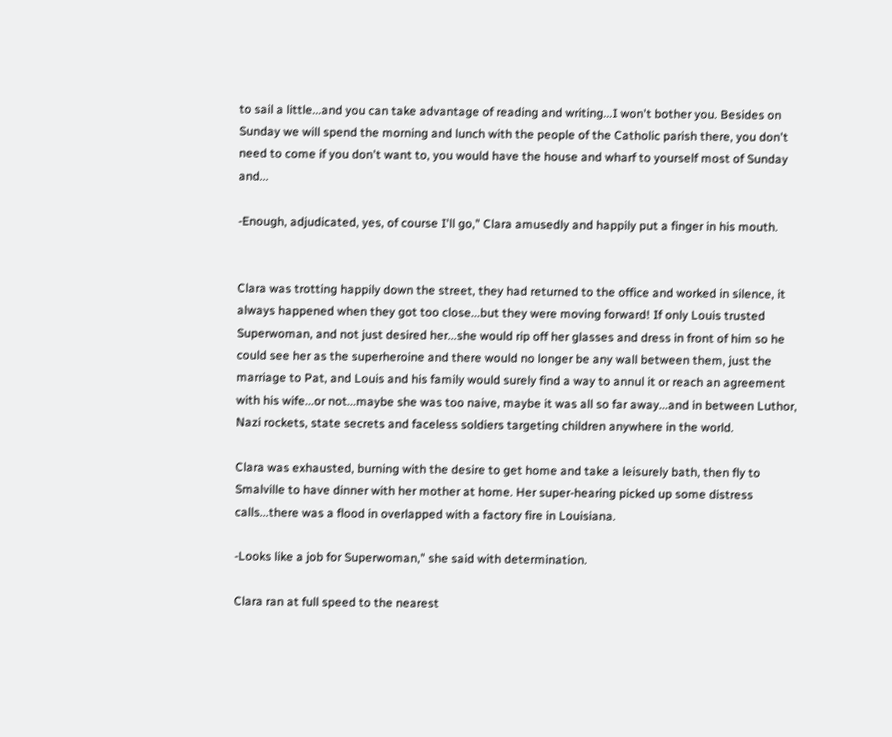to sail a little...and you can take advantage of reading and writing...I won't bother you. Besides on Sunday we will spend the morning and lunch with the people of the Catholic parish there, you don't need to come if you don't want to, you would have the house and wharf to yourself most of Sunday and...

-Enough, adjudicated, yes, of course I'll go," Clara amusedly and happily put a finger in his mouth.


Clara was trotting happily down the street, they had returned to the office and worked in silence, it always happened when they got too close...but they were moving forward! If only Louis trusted Superwoman, and not just desired her...she would rip off her glasses and dress in front of him so he could see her as the superheroine and there would no longer be any wall between them, just the marriage to Pat, and Louis and his family would surely find a way to annul it or reach an agreement with his wife...or not...maybe she was too naive, maybe it was all so far away...and in between Luthor, Nazi rockets, state secrets and faceless soldiers targeting children anywhere in the world.

Clara was exhausted, burning with the desire to get home and take a leisurely bath, then fly to Smalville to have dinner with her mother at home. Her super-hearing picked up some distress calls...there was a flood in overlapped with a factory fire in Louisiana.

-Looks like a job for Superwoman," she said with determination.

Clara ran at full speed to the nearest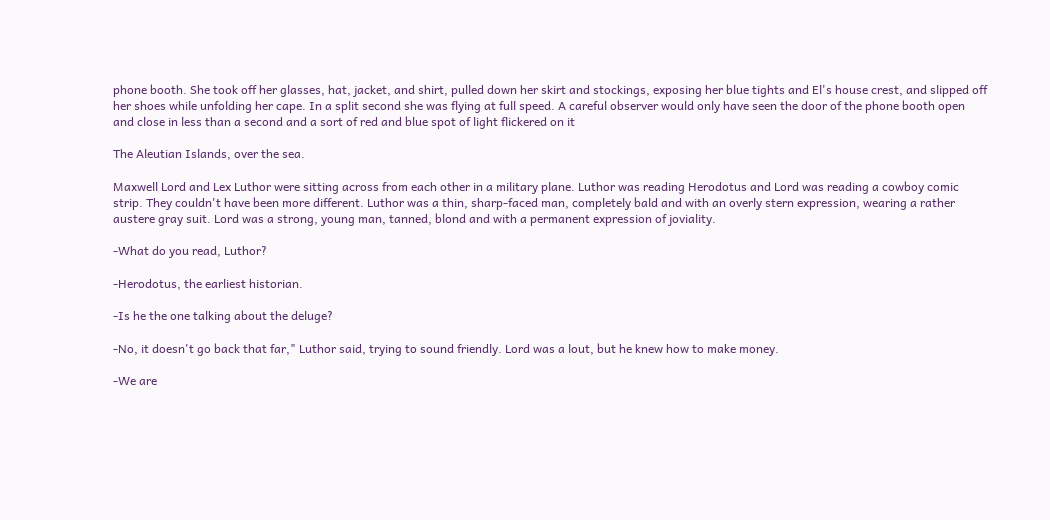phone booth. She took off her glasses, hat, jacket, and shirt, pulled down her skirt and stockings, exposing her blue tights and El's house crest, and slipped off her shoes while unfolding her cape. In a split second she was flying at full speed. A careful observer would only have seen the door of the phone booth open and close in less than a second and a sort of red and blue spot of light flickered on it

The Aleutian Islands, over the sea.

Maxwell Lord and Lex Luthor were sitting across from each other in a military plane. Luthor was reading Herodotus and Lord was reading a cowboy comic strip. They couldn't have been more different. Luthor was a thin, sharp-faced man, completely bald and with an overly stern expression, wearing a rather austere gray suit. Lord was a strong, young man, tanned, blond and with a permanent expression of joviality.

-What do you read, Luthor?

-Herodotus, the earliest historian.

-Is he the one talking about the deluge?

-No, it doesn't go back that far," Luthor said, trying to sound friendly. Lord was a lout, but he knew how to make money.

-We are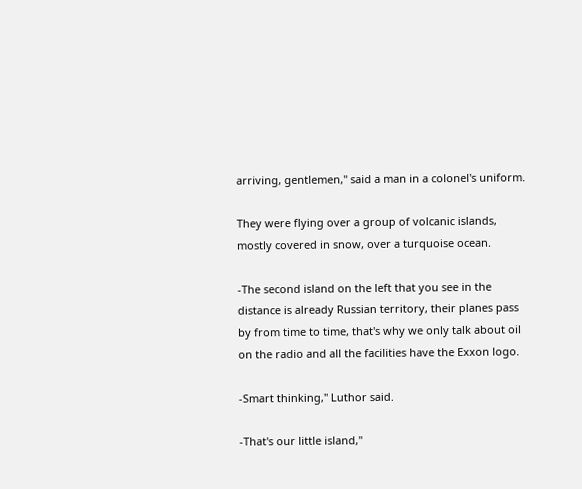arriving, gentlemen," said a man in a colonel's uniform.

They were flying over a group of volcanic islands, mostly covered in snow, over a turquoise ocean.

-The second island on the left that you see in the distance is already Russian territory, their planes pass by from time to time, that's why we only talk about oil on the radio and all the facilities have the Exxon logo.

-Smart thinking," Luthor said.

-That's our little island,"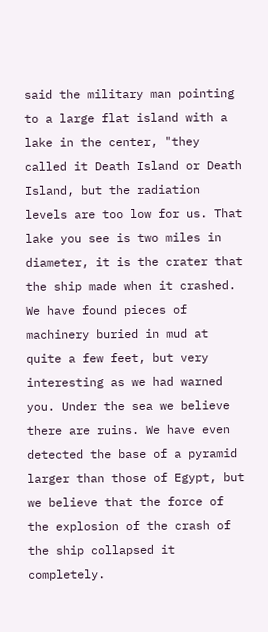said the military man pointing to a large flat island with a lake in the center, "they called it Death Island or Death Island, but the radiation levels are too low for us. That lake you see is two miles in diameter, it is the crater that the ship made when it crashed. We have found pieces of machinery buried in mud at quite a few feet, but very interesting as we had warned you. Under the sea we believe there are ruins. We have even detected the base of a pyramid larger than those of Egypt, but we believe that the force of the explosion of the crash of the ship collapsed it completely.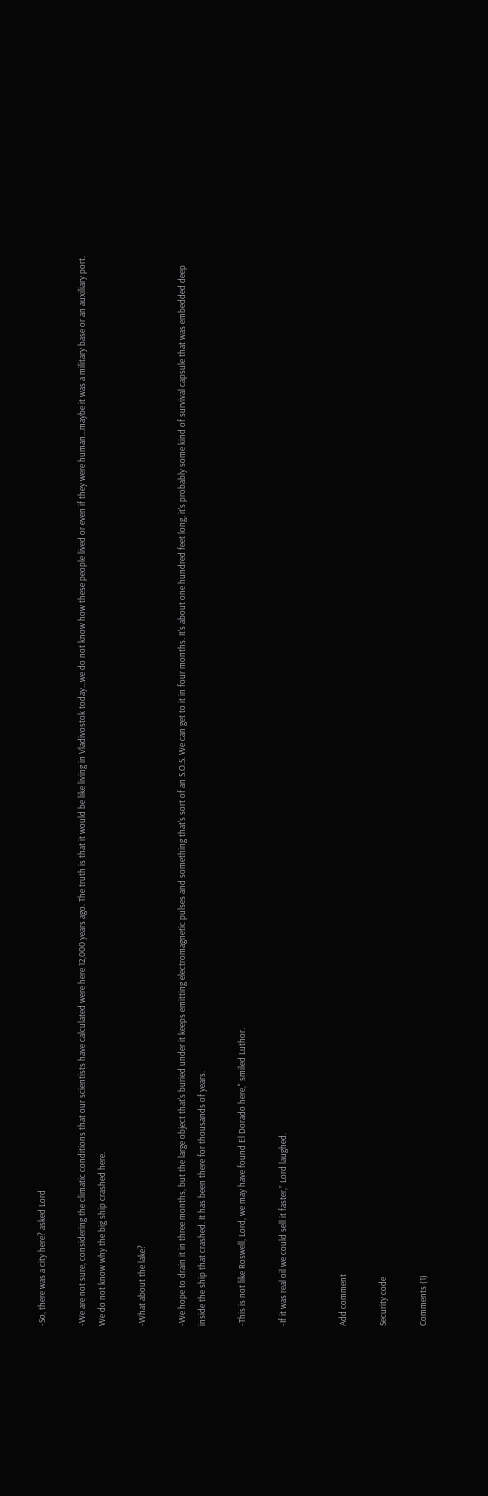-So, there was a city here? asked Lord

-We are not sure, considering the climatic conditions that our scientists have calculated were here 12,000 years ago. The truth is that it would be like living in Vladivostok today...we do not know how these people lived or even if they were human...maybe it was a military base or an auxiliary port. We do not know why the big ship crashed here.

-What about the lake?

-We hope to drain it in three months, but the large object that's buried under it keeps emitting electromagnetic pulses and something that's sort of an S.O.S. We can get to it in four months. It's about one hundred feet long, it's probably some kind of survival capsule that was embedded deep inside the ship that crashed. It has been there for thousands of years.

-This is not like Roswell, Lord, we may have found El Dorado here," smiled Luthor.

-If it was real oil we could sell it faster,” Lord laughed.


Add comment

Security code

Comments (1)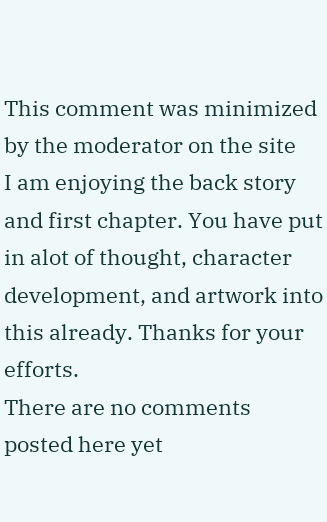This comment was minimized by the moderator on the site
I am enjoying the back story and first chapter. You have put in alot of thought, character development, and artwork into this already. Thanks for your efforts.
There are no comments posted here yet